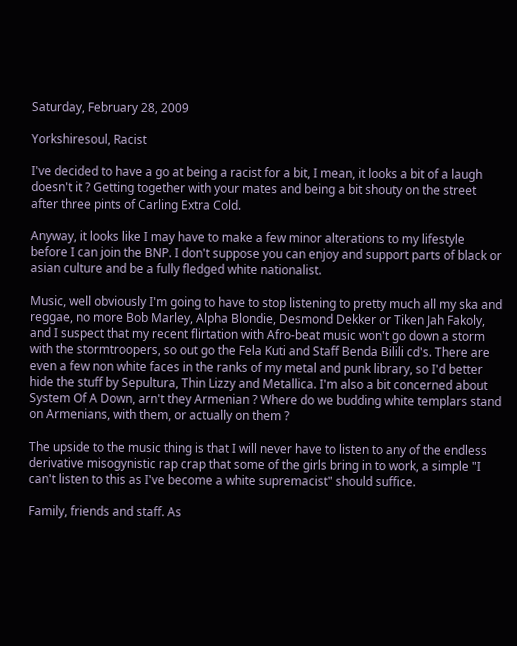Saturday, February 28, 2009

Yorkshiresoul, Racist

I've decided to have a go at being a racist for a bit, I mean, it looks a bit of a laugh doesn't it ? Getting together with your mates and being a bit shouty on the street after three pints of Carling Extra Cold.

Anyway, it looks like I may have to make a few minor alterations to my lifestyle before I can join the BNP. I don't suppose you can enjoy and support parts of black or asian culture and be a fully fledged white nationalist.

Music, well obviously I'm going to have to stop listening to pretty much all my ska and reggae, no more Bob Marley, Alpha Blondie, Desmond Dekker or Tiken Jah Fakoly, and I suspect that my recent flirtation with Afro-beat music won't go down a storm with the stormtroopers, so out go the Fela Kuti and Staff Benda Bilili cd's. There are even a few non white faces in the ranks of my metal and punk library, so I'd better hide the stuff by Sepultura, Thin Lizzy and Metallica. I'm also a bit concerned about System Of A Down, arn't they Armenian ? Where do we budding white templars stand on Armenians, with them, or actually on them ?

The upside to the music thing is that I will never have to listen to any of the endless derivative misogynistic rap crap that some of the girls bring in to work, a simple "I can't listen to this as I've become a white supremacist" should suffice.

Family, friends and staff. As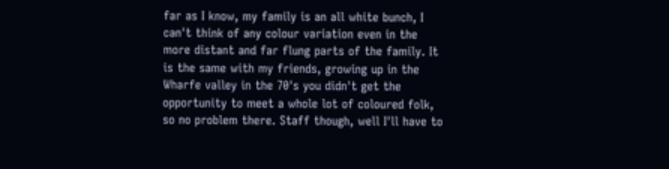far as I know, my family is an all white bunch, I can't think of any colour variation even in the more distant and far flung parts of the family. It is the same with my friends, growing up in the Wharfe valley in the 70's you didn't get the opportunity to meet a whole lot of coloured folk, so no problem there. Staff though, well I'll have to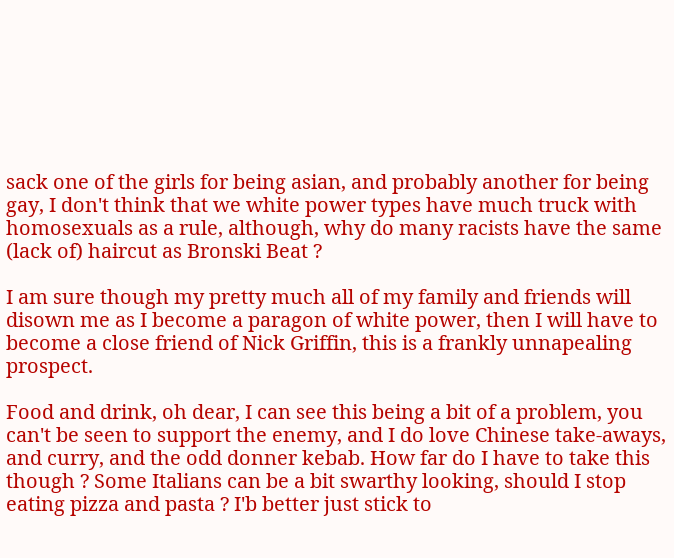sack one of the girls for being asian, and probably another for being gay, I don't think that we white power types have much truck with homosexuals as a rule, although, why do many racists have the same (lack of) haircut as Bronski Beat ?

I am sure though my pretty much all of my family and friends will disown me as I become a paragon of white power, then I will have to become a close friend of Nick Griffin, this is a frankly unnapealing prospect.

Food and drink, oh dear, I can see this being a bit of a problem, you can't be seen to support the enemy, and I do love Chinese take-aways, and curry, and the odd donner kebab. How far do I have to take this though ? Some Italians can be a bit swarthy looking, should I stop eating pizza and pasta ? I'b better just stick to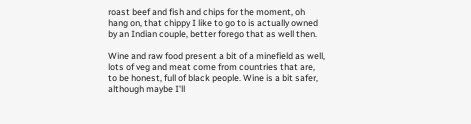roast beef and fish and chips for the moment, oh hang on, that chippy I like to go to is actually owned by an Indian couple, better forego that as well then.

Wine and raw food present a bit of a minefield as well, lots of veg and meat come from countries that are, to be honest, full of black people. Wine is a bit safer, although maybe I'll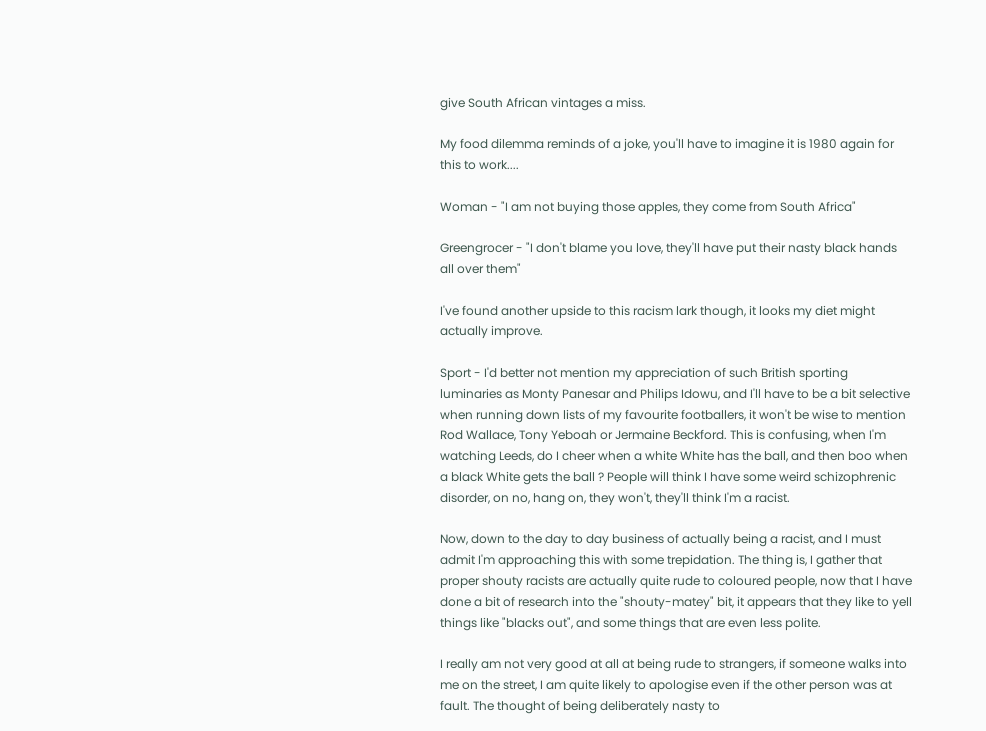give South African vintages a miss.

My food dilemma reminds of a joke, you'll have to imagine it is 1980 again for this to work....

Woman - "I am not buying those apples, they come from South Africa"

Greengrocer - "I don't blame you love, they'll have put their nasty black hands all over them"

I've found another upside to this racism lark though, it looks my diet might actually improve.

Sport - I'd better not mention my appreciation of such British sporting luminaries as Monty Panesar and Philips Idowu, and I'll have to be a bit selective when running down lists of my favourite footballers, it won't be wise to mention Rod Wallace, Tony Yeboah or Jermaine Beckford. This is confusing, when I'm watching Leeds, do I cheer when a white White has the ball, and then boo when a black White gets the ball ? People will think I have some weird schizophrenic disorder, on no, hang on, they won't, they'll think I'm a racist.

Now, down to the day to day business of actually being a racist, and I must admit I'm approaching this with some trepidation. The thing is, I gather that proper shouty racists are actually quite rude to coloured people, now that I have done a bit of research into the "shouty-matey" bit, it appears that they like to yell things like "blacks out", and some things that are even less polite.

I really am not very good at all at being rude to strangers, if someone walks into me on the street, I am quite likely to apologise even if the other person was at fault. The thought of being deliberately nasty to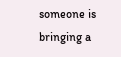someone is bringing a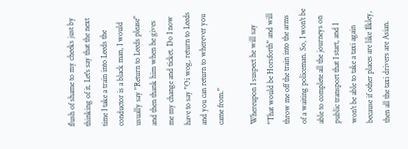flush of shame to my cheeks just by thinking of it. Let's say that the next time I take a train into Leeds the conductor is a black man, I would usually say "Return to Leeds please" and then thank him when he gives me my change and ticket. Do I now have to say "Oi wog, return to Leeds and you can return to wherever you came from."

Whereupon I suspect he will say "That would be Horsforth" and will throw me off the train into the arms of a waiting policeman. So, I won't be able to complete all the journeys on public transport that I start, and I won't be able to take a taxi again because if other places are like Ilkley, then all the taxi drivers are Asian.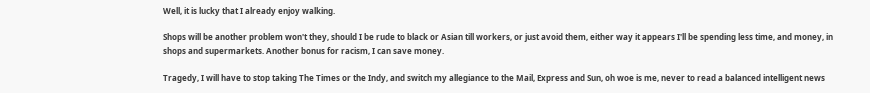Well, it is lucky that I already enjoy walking.

Shops will be another problem won't they, should I be rude to black or Asian till workers, or just avoid them, either way it appears I'll be spending less time, and money, in shops and supermarkets. Another bonus for racism, I can save money.

Tragedy, I will have to stop taking The Times or the Indy, and switch my allegiance to the Mail, Express and Sun, oh woe is me, never to read a balanced intelligent news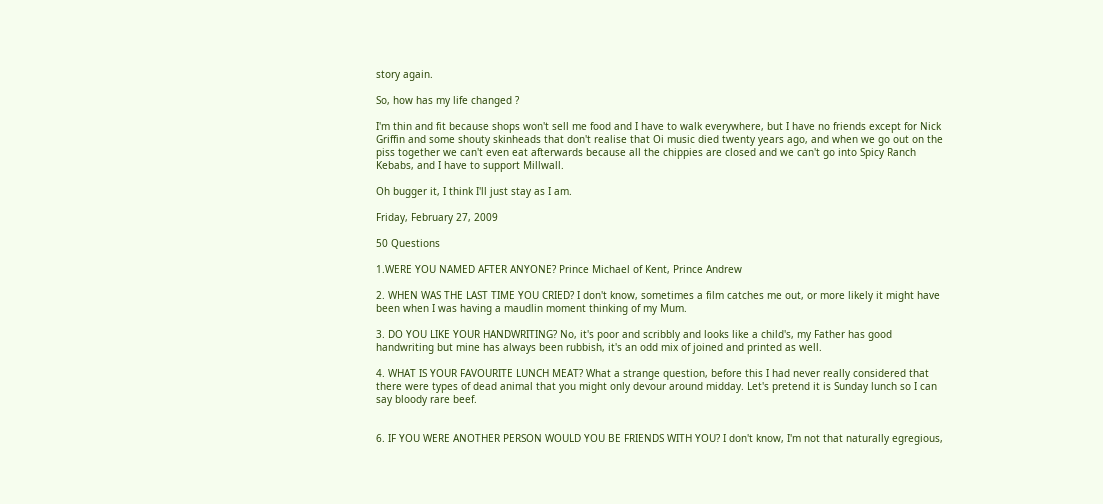story again.

So, how has my life changed ?

I'm thin and fit because shops won't sell me food and I have to walk everywhere, but I have no friends except for Nick Griffin and some shouty skinheads that don't realise that Oi music died twenty years ago, and when we go out on the piss together we can't even eat afterwards because all the chippies are closed and we can't go into Spicy Ranch Kebabs, and I have to support Millwall.

Oh bugger it, I think I'll just stay as I am.

Friday, February 27, 2009

50 Questions

1.WERE YOU NAMED AFTER ANYONE? Prince Michael of Kent, Prince Andrew

2. WHEN WAS THE LAST TIME YOU CRIED? I don't know, sometimes a film catches me out, or more likely it might have been when I was having a maudlin moment thinking of my Mum.

3. DO YOU LIKE YOUR HANDWRITING? No, it's poor and scribbly and looks like a child's, my Father has good handwriting but mine has always been rubbish, it's an odd mix of joined and printed as well.

4. WHAT IS YOUR FAVOURITE LUNCH MEAT? What a strange question, before this I had never really considered that there were types of dead animal that you might only devour around midday. Let's pretend it is Sunday lunch so I can say bloody rare beef.


6. IF YOU WERE ANOTHER PERSON WOULD YOU BE FRIENDS WITH YOU? I don't know, I'm not that naturally egregious,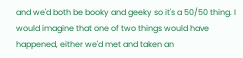and we'd both be booky and geeky so it's a 50/50 thing. I would imagine that one of two things would have happened, either we'd met and taken an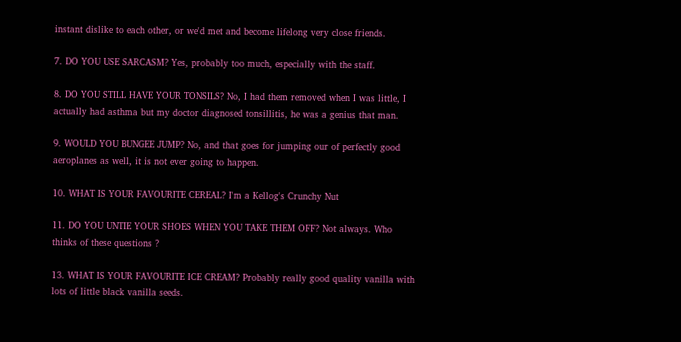instant dislike to each other, or we'd met and become lifelong very close friends.

7. DO YOU USE SARCASM? Yes, probably too much, especially with the staff.

8. DO YOU STILL HAVE YOUR TONSILS? No, I had them removed when I was little, I actually had asthma but my doctor diagnosed tonsillitis, he was a genius that man.

9. WOULD YOU BUNGEE JUMP? No, and that goes for jumping our of perfectly good aeroplanes as well, it is not ever going to happen.

10. WHAT IS YOUR FAVOURITE CEREAL? I'm a Kellog's Crunchy Nut

11. DO YOU UNTIE YOUR SHOES WHEN YOU TAKE THEM OFF? Not always. Who thinks of these questions ?

13. WHAT IS YOUR FAVOURITE ICE CREAM? Probably really good quality vanilla with lots of little black vanilla seeds.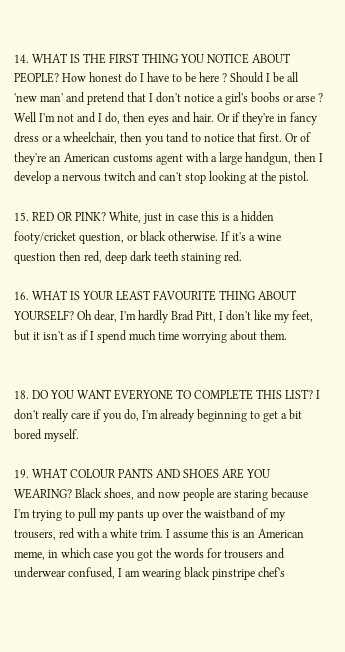14. WHAT IS THE FIRST THING YOU NOTICE ABOUT PEOPLE? How honest do I have to be here ? Should I be all 'new man' and pretend that I don't notice a girl's boobs or arse ? Well I'm not and I do, then eyes and hair. Or if they're in fancy dress or a wheelchair, then you tand to notice that first. Or of they're an American customs agent with a large handgun, then I develop a nervous twitch and can't stop looking at the pistol.

15. RED OR PINK? White, just in case this is a hidden footy/cricket question, or black otherwise. If it's a wine question then red, deep dark teeth staining red.

16. WHAT IS YOUR LEAST FAVOURITE THING ABOUT YOURSELF? Oh dear, I'm hardly Brad Pitt, I don't like my feet, but it isn't as if I spend much time worrying about them.


18. DO YOU WANT EVERYONE TO COMPLETE THIS LIST? I don't really care if you do, I'm already beginning to get a bit bored myself.

19. WHAT COLOUR PANTS AND SHOES ARE YOU WEARING? Black shoes, and now people are staring because I'm trying to pull my pants up over the waistband of my trousers, red with a white trim. I assume this is an American meme, in which case you got the words for trousers and underwear confused, I am wearing black pinstripe chef's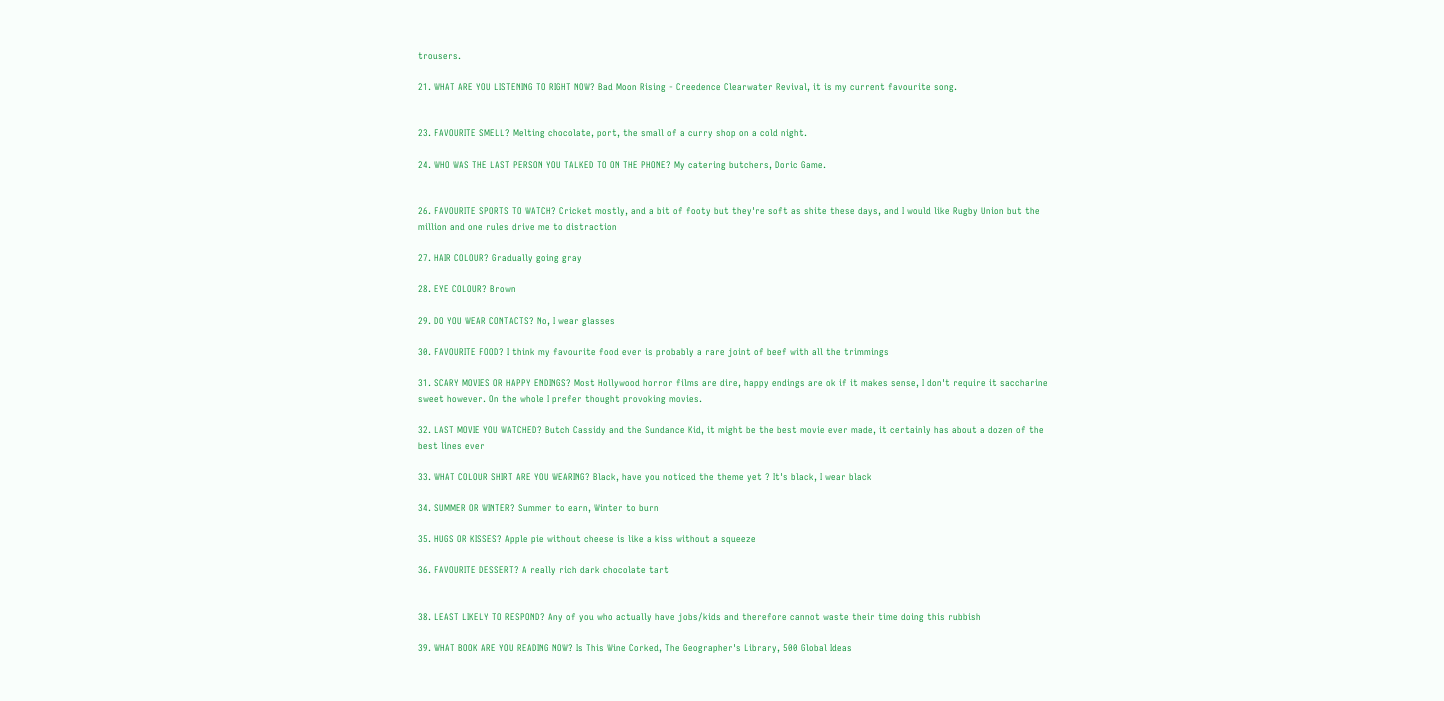trousers.

21. WHAT ARE YOU LISTENING TO RIGHT NOW? Bad Moon Rising - Creedence Clearwater Revival, it is my current favourite song.


23. FAVOURITE SMELL? Melting chocolate, port, the small of a curry shop on a cold night.

24. WHO WAS THE LAST PERSON YOU TALKED TO ON THE PHONE? My catering butchers, Doric Game.


26. FAVOURITE SPORTS TO WATCH? Cricket mostly, and a bit of footy but they're soft as shite these days, and I would like Rugby Union but the million and one rules drive me to distraction

27. HAIR COLOUR? Gradually going gray

28. EYE COLOUR? Brown

29. DO YOU WEAR CONTACTS? No, I wear glasses

30. FAVOURITE FOOD? I think my favourite food ever is probably a rare joint of beef with all the trimmings

31. SCARY MOVIES OR HAPPY ENDINGS? Most Hollywood horror films are dire, happy endings are ok if it makes sense, I don't require it saccharine sweet however. On the whole I prefer thought provoking movies.

32. LAST MOVIE YOU WATCHED? Butch Cassidy and the Sundance Kid, it might be the best movie ever made, it certainly has about a dozen of the best lines ever

33. WHAT COLOUR SHIRT ARE YOU WEARING? Black, have you noticed the theme yet ? It's black, I wear black

34. SUMMER OR WINTER? Summer to earn, Winter to burn

35. HUGS OR KISSES? Apple pie without cheese is like a kiss without a squeeze

36. FAVOURITE DESSERT? A really rich dark chocolate tart


38. LEAST LIKELY TO RESPOND? Any of you who actually have jobs/kids and therefore cannot waste their time doing this rubbish

39. WHAT BOOK ARE YOU READING NOW? Is This Wine Corked, The Geographer's Library, 500 Global Ideas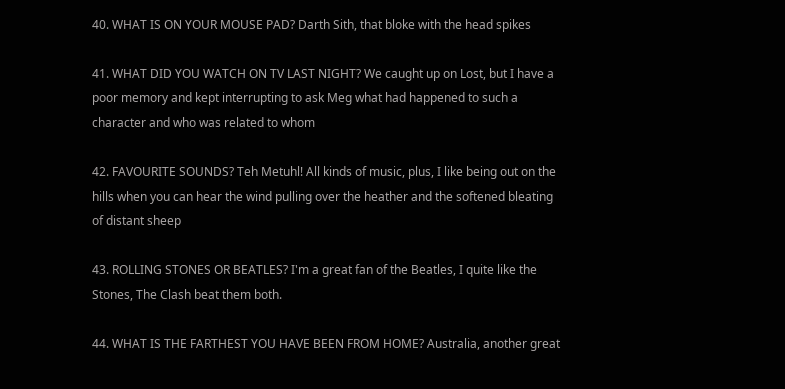40. WHAT IS ON YOUR MOUSE PAD? Darth Sith, that bloke with the head spikes

41. WHAT DID YOU WATCH ON TV LAST NIGHT? We caught up on Lost, but I have a poor memory and kept interrupting to ask Meg what had happened to such a character and who was related to whom

42. FAVOURITE SOUNDS? Teh Metuhl! All kinds of music, plus, I like being out on the hills when you can hear the wind pulling over the heather and the softened bleating of distant sheep

43. ROLLING STONES OR BEATLES? I'm a great fan of the Beatles, I quite like the Stones, The Clash beat them both.

44. WHAT IS THE FARTHEST YOU HAVE BEEN FROM HOME? Australia, another great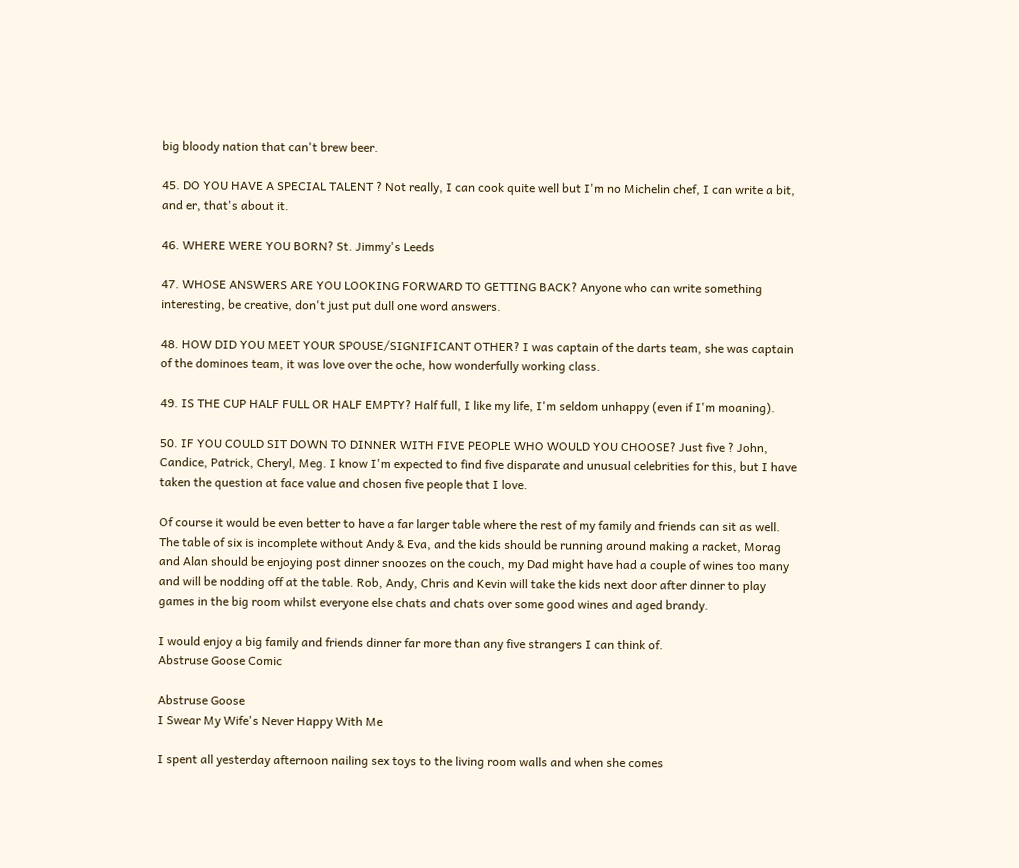big bloody nation that can't brew beer.

45. DO YOU HAVE A SPECIAL TALENT ? Not really, I can cook quite well but I'm no Michelin chef, I can write a bit, and er, that's about it.

46. WHERE WERE YOU BORN? St. Jimmy's Leeds

47. WHOSE ANSWERS ARE YOU LOOKING FORWARD TO GETTING BACK? Anyone who can write something interesting, be creative, don't just put dull one word answers.

48. HOW DID YOU MEET YOUR SPOUSE/SIGNIFICANT OTHER? I was captain of the darts team, she was captain of the dominoes team, it was love over the oche, how wonderfully working class.

49. IS THE CUP HALF FULL OR HALF EMPTY? Half full, I like my life, I'm seldom unhappy (even if I'm moaning).

50. IF YOU COULD SIT DOWN TO DINNER WITH FIVE PEOPLE WHO WOULD YOU CHOOSE? Just five ? John, Candice, Patrick, Cheryl, Meg. I know I'm expected to find five disparate and unusual celebrities for this, but I have taken the question at face value and chosen five people that I love.

Of course it would be even better to have a far larger table where the rest of my family and friends can sit as well. The table of six is incomplete without Andy & Eva, and the kids should be running around making a racket, Morag and Alan should be enjoying post dinner snoozes on the couch, my Dad might have had a couple of wines too many and will be nodding off at the table. Rob, Andy, Chris and Kevin will take the kids next door after dinner to play games in the big room whilst everyone else chats and chats over some good wines and aged brandy.

I would enjoy a big family and friends dinner far more than any five strangers I can think of.
Abstruse Goose Comic

Abstruse Goose
I Swear My Wife's Never Happy With Me

I spent all yesterday afternoon nailing sex toys to the living room walls and when she comes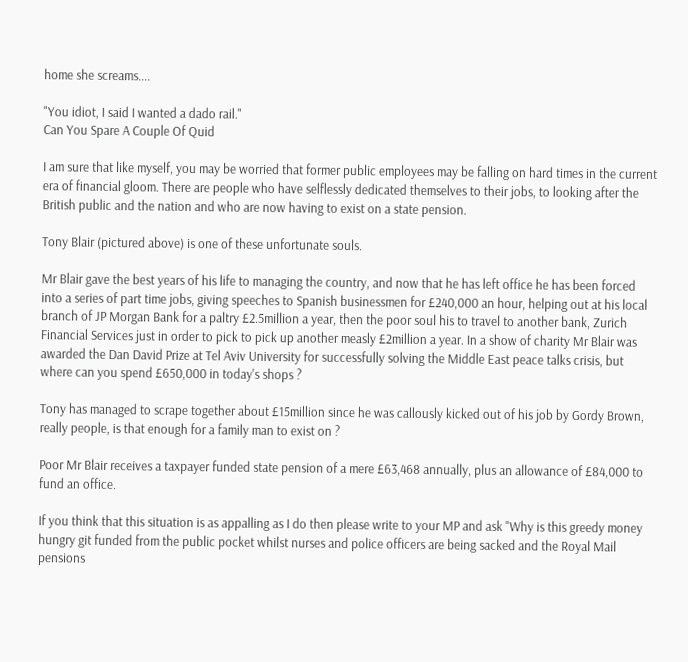home she screams....

"You idiot, I said I wanted a dado rail."
Can You Spare A Couple Of Quid

I am sure that like myself, you may be worried that former public employees may be falling on hard times in the current era of financial gloom. There are people who have selflessly dedicated themselves to their jobs, to looking after the British public and the nation and who are now having to exist on a state pension.

Tony Blair (pictured above) is one of these unfortunate souls.

Mr Blair gave the best years of his life to managing the country, and now that he has left office he has been forced into a series of part time jobs, giving speeches to Spanish businessmen for £240,000 an hour, helping out at his local branch of JP Morgan Bank for a paltry £2.5million a year, then the poor soul his to travel to another bank, Zurich Financial Services just in order to pick to pick up another measly £2million a year. In a show of charity Mr Blair was awarded the Dan David Prize at Tel Aviv University for successfully solving the Middle East peace talks crisis, but where can you spend £650,000 in today's shops ?

Tony has managed to scrape together about £15million since he was callously kicked out of his job by Gordy Brown, really people, is that enough for a family man to exist on ?

Poor Mr Blair receives a taxpayer funded state pension of a mere £63,468 annually, plus an allowance of £84,000 to fund an office.

If you think that this situation is as appalling as I do then please write to your MP and ask "Why is this greedy money hungry git funded from the public pocket whilst nurses and police officers are being sacked and the Royal Mail pensions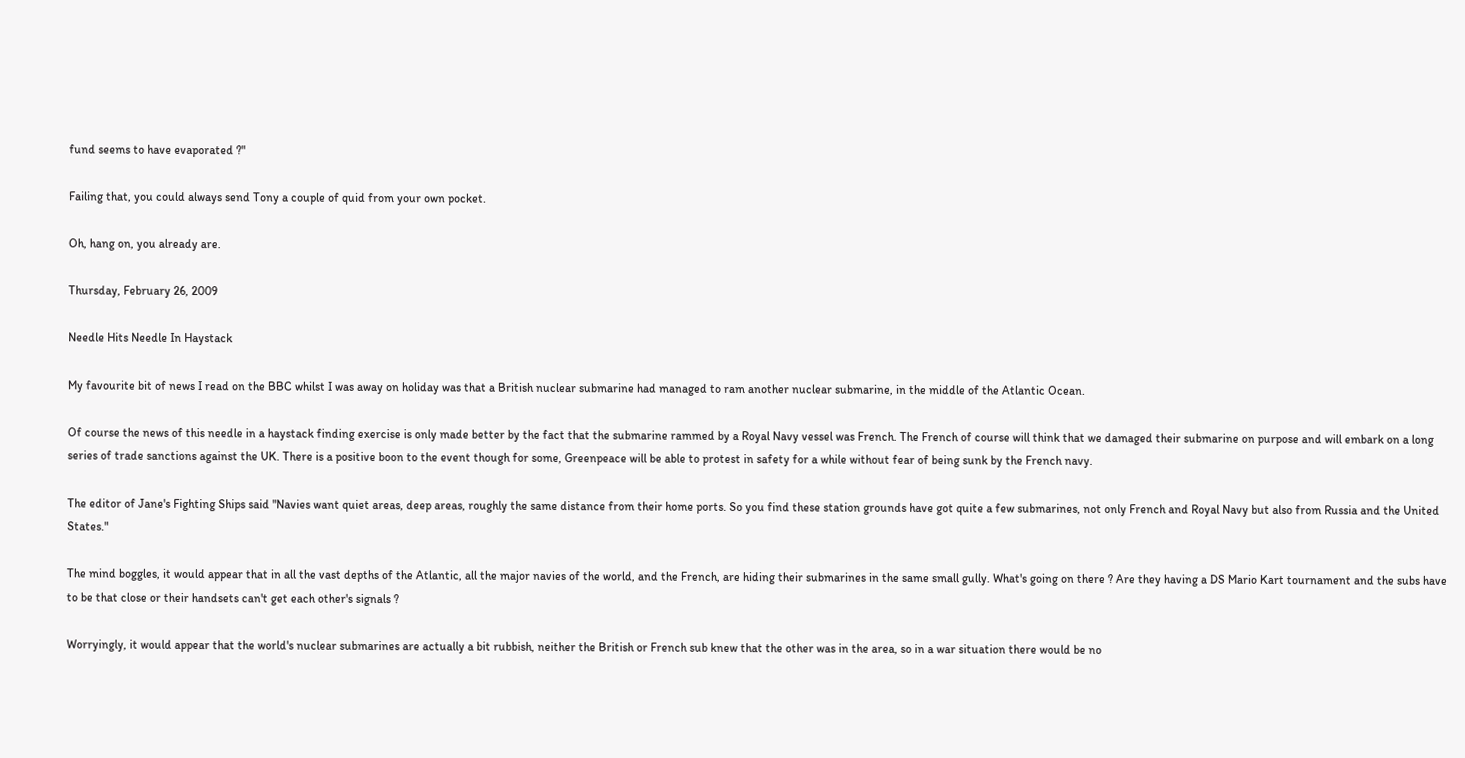fund seems to have evaporated ?"

Failing that, you could always send Tony a couple of quid from your own pocket.

Oh, hang on, you already are.

Thursday, February 26, 2009

Needle Hits Needle In Haystack

My favourite bit of news I read on the BBC whilst I was away on holiday was that a British nuclear submarine had managed to ram another nuclear submarine, in the middle of the Atlantic Ocean.

Of course the news of this needle in a haystack finding exercise is only made better by the fact that the submarine rammed by a Royal Navy vessel was French. The French of course will think that we damaged their submarine on purpose and will embark on a long series of trade sanctions against the UK. There is a positive boon to the event though for some, Greenpeace will be able to protest in safety for a while without fear of being sunk by the French navy.

The editor of Jane's Fighting Ships said "Navies want quiet areas, deep areas, roughly the same distance from their home ports. So you find these station grounds have got quite a few submarines, not only French and Royal Navy but also from Russia and the United States."

The mind boggles, it would appear that in all the vast depths of the Atlantic, all the major navies of the world, and the French, are hiding their submarines in the same small gully. What's going on there ? Are they having a DS Mario Kart tournament and the subs have to be that close or their handsets can't get each other's signals ?

Worryingly, it would appear that the world's nuclear submarines are actually a bit rubbish, neither the British or French sub knew that the other was in the area, so in a war situation there would be no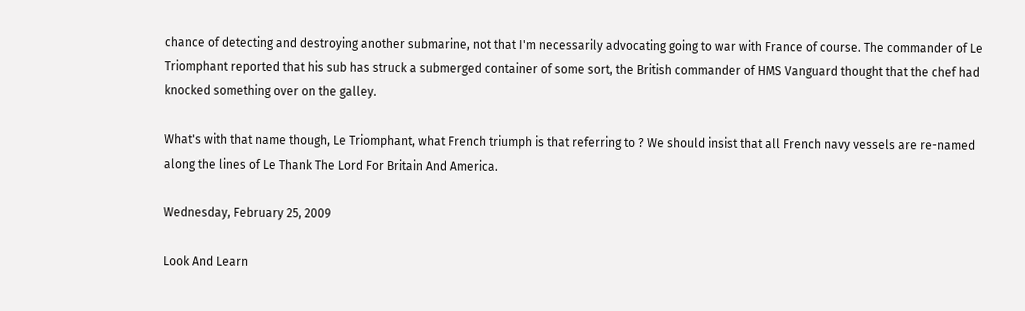chance of detecting and destroying another submarine, not that I'm necessarily advocating going to war with France of course. The commander of Le Triomphant reported that his sub has struck a submerged container of some sort, the British commander of HMS Vanguard thought that the chef had knocked something over on the galley.

What's with that name though, Le Triomphant, what French triumph is that referring to ? We should insist that all French navy vessels are re-named along the lines of Le Thank The Lord For Britain And America.

Wednesday, February 25, 2009

Look And Learn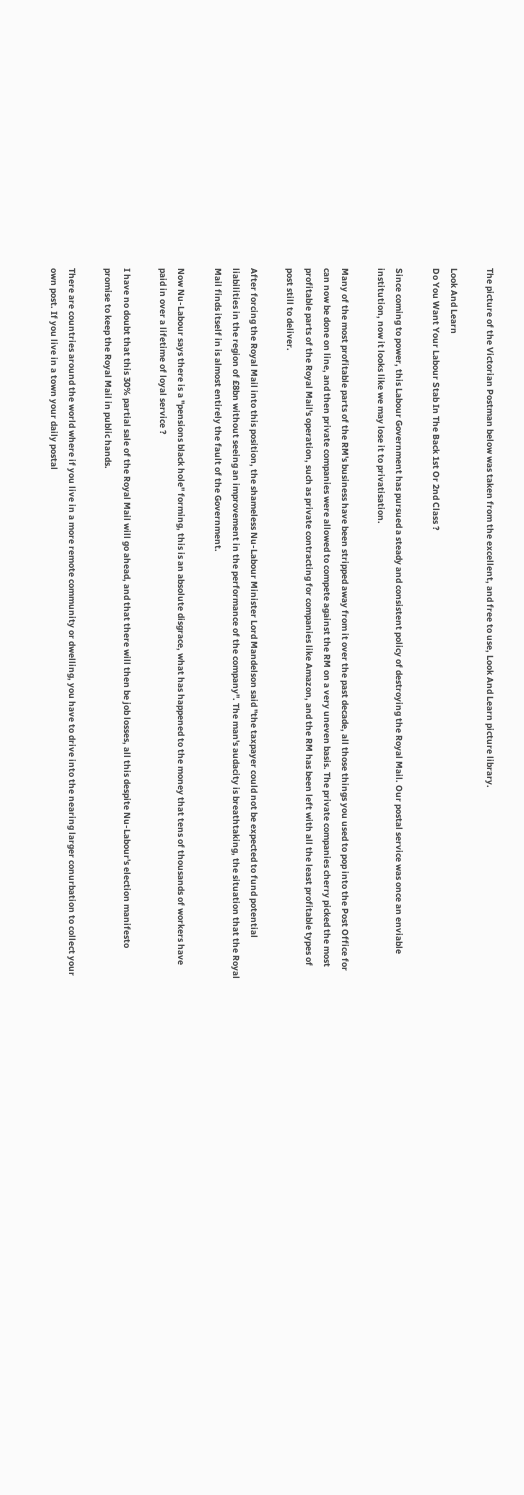The picture of the Victorian Postman below was taken from the excellent, and free to use, Look And Learn picture library.

Look And Learn
Do You Want Your Labour Stab In The Back 1st Or 2nd Class ?

Since coming to power, this Labour Government has pursued a steady and consistent policy of destroying the Royal Mail. Our postal service was once an enviable institution, now it looks like we may lose it to privatisation.

Many of the most profitable parts of the RM's business have been stripped away from it over the past decade, all those things you used to pop into the Post Office for can now be done on line, and then private companies were allowed to compete against the RM on a very uneven basis. The private companies cherry picked the most profitable parts of the Royal Mail's operation, such as private contracting for companies like Amazon, and the RM has been left with all the least profitable types of post still to deliver.

After forcing the Royal Mail into this position, the shameless Nu-Labour Minister Lord Mandelson said "the taxpayer could not be expected to fund potential liabilities in the region of £8bn without seeing an improvement in the performance of the company". The man's audacity is breathtaking, the situation that the Royal Mail finds itself in is almost entirely the fault of the Government.

Now Nu-Labour says there is a "pensions black hole" forming, this is an absolute disgrace, what has happened to the money that tens of thousands of workers have paid in over a lifetime of loyal service ?

I have no doubt that this 30% partial sale of the Royal Mail will go ahead, and that there will then be job losses, all this despite Nu-Labour's election manifesto promise to keep the Royal Mail in public hands.

There are countries around the world where if you live in a more remote community or dwelling, you have to drive into the nearing larger conurbation to collect your own post. If you live in a town your daily postal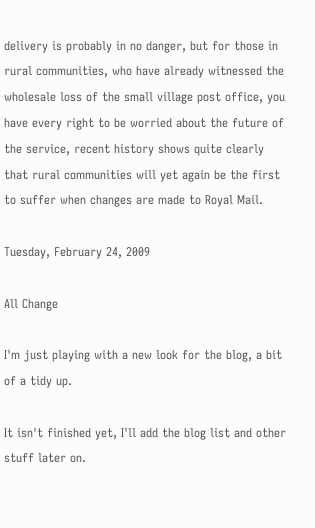delivery is probably in no danger, but for those in rural communities, who have already witnessed the wholesale loss of the small village post office, you have every right to be worried about the future of the service, recent history shows quite clearly that rural communities will yet again be the first to suffer when changes are made to Royal Mail.

Tuesday, February 24, 2009

All Change

I'm just playing with a new look for the blog, a bit of a tidy up.

It isn't finished yet, I'll add the blog list and other stuff later on.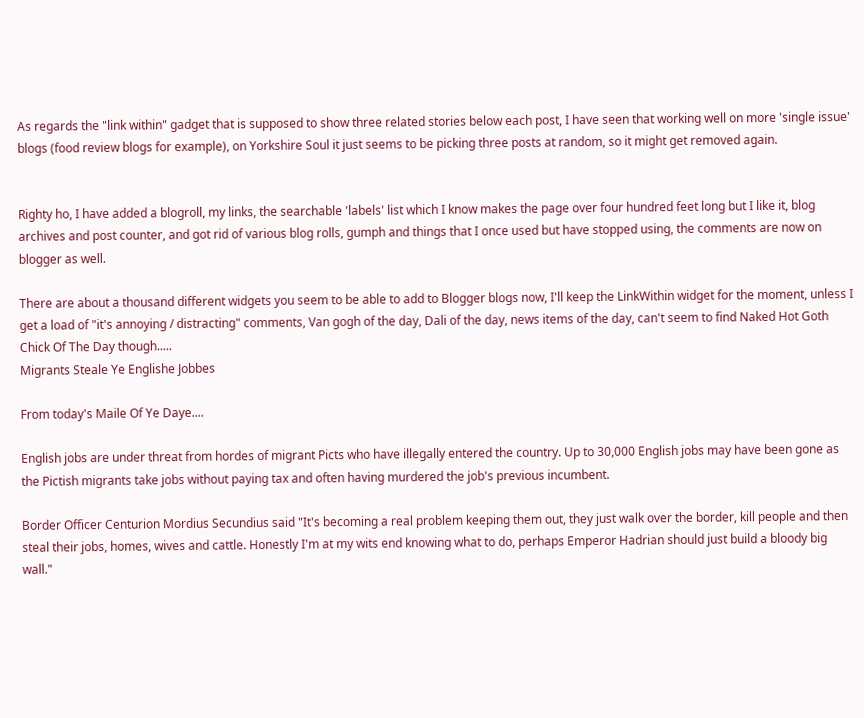As regards the "link within" gadget that is supposed to show three related stories below each post, I have seen that working well on more 'single issue' blogs (food review blogs for example), on Yorkshire Soul it just seems to be picking three posts at random, so it might get removed again.


Righty ho, I have added a blogroll, my links, the searchable 'labels' list which I know makes the page over four hundred feet long but I like it, blog archives and post counter, and got rid of various blog rolls, gumph and things that I once used but have stopped using, the comments are now on blogger as well.

There are about a thousand different widgets you seem to be able to add to Blogger blogs now, I'll keep the LinkWithin widget for the moment, unless I get a load of "it's annoying / distracting" comments, Van gogh of the day, Dali of the day, news items of the day, can't seem to find Naked Hot Goth Chick Of The Day though.....
Migrants Steale Ye Englishe Jobbes

From today's Maile Of Ye Daye....

English jobs are under threat from hordes of migrant Picts who have illegally entered the country. Up to 30,000 English jobs may have been gone as the Pictish migrants take jobs without paying tax and often having murdered the job's previous incumbent.

Border Officer Centurion Mordius Secundius said "It's becoming a real problem keeping them out, they just walk over the border, kill people and then steal their jobs, homes, wives and cattle. Honestly I'm at my wits end knowing what to do, perhaps Emperor Hadrian should just build a bloody big wall."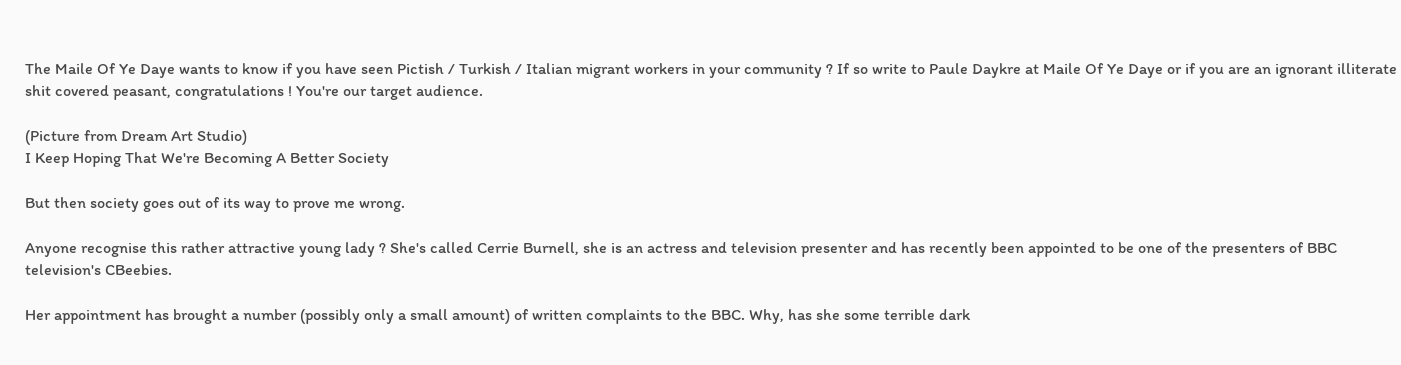The Maile Of Ye Daye wants to know if you have seen Pictish / Turkish / Italian migrant workers in your community ? If so write to Paule Daykre at Maile Of Ye Daye or if you are an ignorant illiterate shit covered peasant, congratulations ! You're our target audience.

(Picture from Dream Art Studio)
I Keep Hoping That We're Becoming A Better Society

But then society goes out of its way to prove me wrong.

Anyone recognise this rather attractive young lady ? She's called Cerrie Burnell, she is an actress and television presenter and has recently been appointed to be one of the presenters of BBC television's CBeebies.

Her appointment has brought a number (possibly only a small amount) of written complaints to the BBC. Why, has she some terrible dark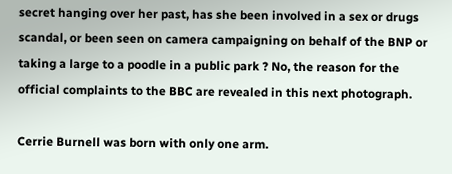secret hanging over her past, has she been involved in a sex or drugs scandal, or been seen on camera campaigning on behalf of the BNP or taking a large to a poodle in a public park ? No, the reason for the official complaints to the BBC are revealed in this next photograph.

Cerrie Burnell was born with only one arm.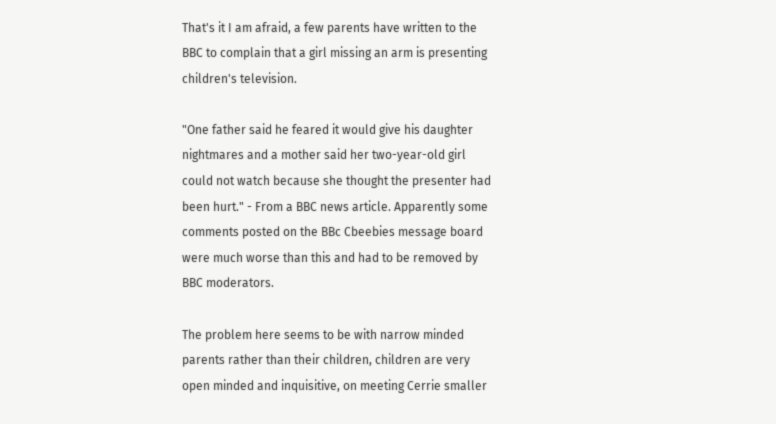That's it I am afraid, a few parents have written to the BBC to complain that a girl missing an arm is presenting children's television.

"One father said he feared it would give his daughter nightmares and a mother said her two-year-old girl could not watch because she thought the presenter had been hurt." - From a BBC news article. Apparently some comments posted on the BBc Cbeebies message board were much worse than this and had to be removed by BBC moderators.

The problem here seems to be with narrow minded parents rather than their children, children are very open minded and inquisitive, on meeting Cerrie smaller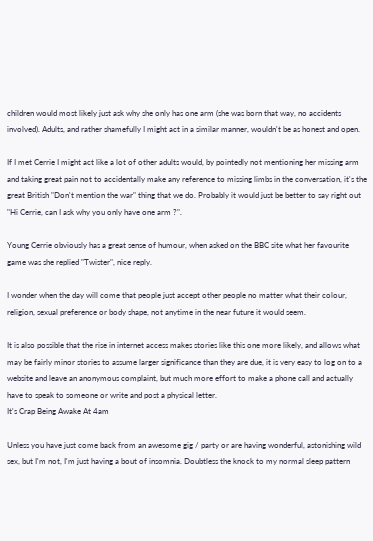children would most likely just ask why she only has one arm (she was born that way, no accidents involved). Adults, and rather shamefully I might act in a similar manner, wouldn't be as honest and open.

If I met Cerrie I might act like a lot of other adults would, by pointedly not mentioning her missing arm and taking great pain not to accidentally make any reference to missing limbs in the conversation, it's the great British "Don't mention the war" thing that we do. Probably it would just be better to say right out "Hi Cerrie, can I ask why you only have one arm ?".

Young Cerrie obviously has a great sense of humour, when asked on the BBC site what her favourite game was she replied "Twister", nice reply.

I wonder when the day will come that people just accept other people no matter what their colour, religion, sexual preference or body shape, not anytime in the near future it would seem.

It is also possible that the rise in internet access makes stories like this one more likely, and allows what may be fairly minor stories to assume larger significance than they are due, it is very easy to log on to a website and leave an anonymous complaint, but much more effort to make a phone call and actually have to speak to someone or write and post a physical letter.
It's Crap Being Awake At 4am

Unless you have just come back from an awesome gig / party or are having wonderful, astonishing wild sex, but I'm not, I'm just having a bout of insomnia. Doubtless the knock to my normal sleep pattern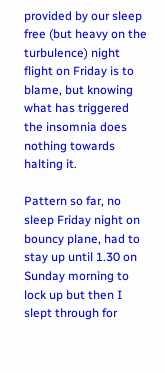provided by our sleep free (but heavy on the turbulence) night flight on Friday is to blame, but knowing what has triggered the insomnia does nothing towards halting it.

Pattern so far, no sleep Friday night on bouncy plane, had to stay up until 1.30 on Sunday morning to lock up but then I slept through for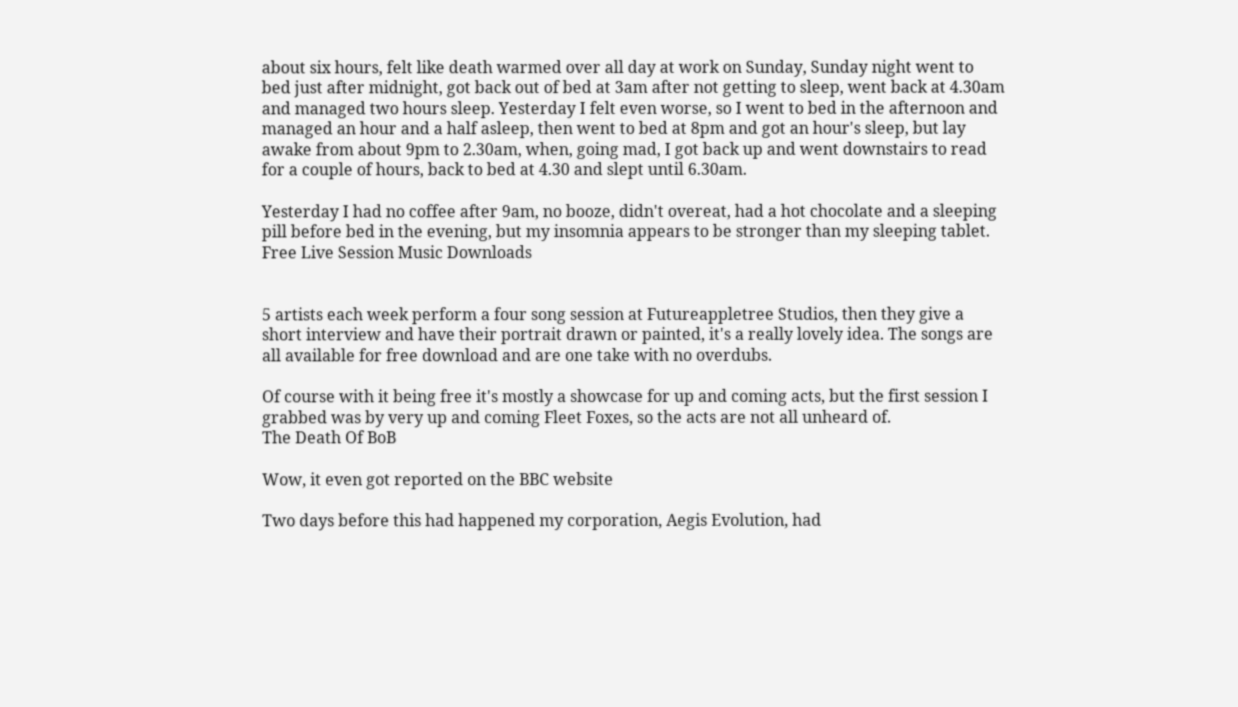about six hours, felt like death warmed over all day at work on Sunday, Sunday night went to bed just after midnight, got back out of bed at 3am after not getting to sleep, went back at 4.30am and managed two hours sleep. Yesterday I felt even worse, so I went to bed in the afternoon and managed an hour and a half asleep, then went to bed at 8pm and got an hour's sleep, but lay awake from about 9pm to 2.30am, when, going mad, I got back up and went downstairs to read for a couple of hours, back to bed at 4.30 and slept until 6.30am.

Yesterday I had no coffee after 9am, no booze, didn't overeat, had a hot chocolate and a sleeping pill before bed in the evening, but my insomnia appears to be stronger than my sleeping tablet.
Free Live Session Music Downloads


5 artists each week perform a four song session at Futureappletree Studios, then they give a short interview and have their portrait drawn or painted, it's a really lovely idea. The songs are all available for free download and are one take with no overdubs.

Of course with it being free it's mostly a showcase for up and coming acts, but the first session I grabbed was by very up and coming Fleet Foxes, so the acts are not all unheard of.
The Death Of BoB

Wow, it even got reported on the BBC website

Two days before this had happened my corporation, Aegis Evolution, had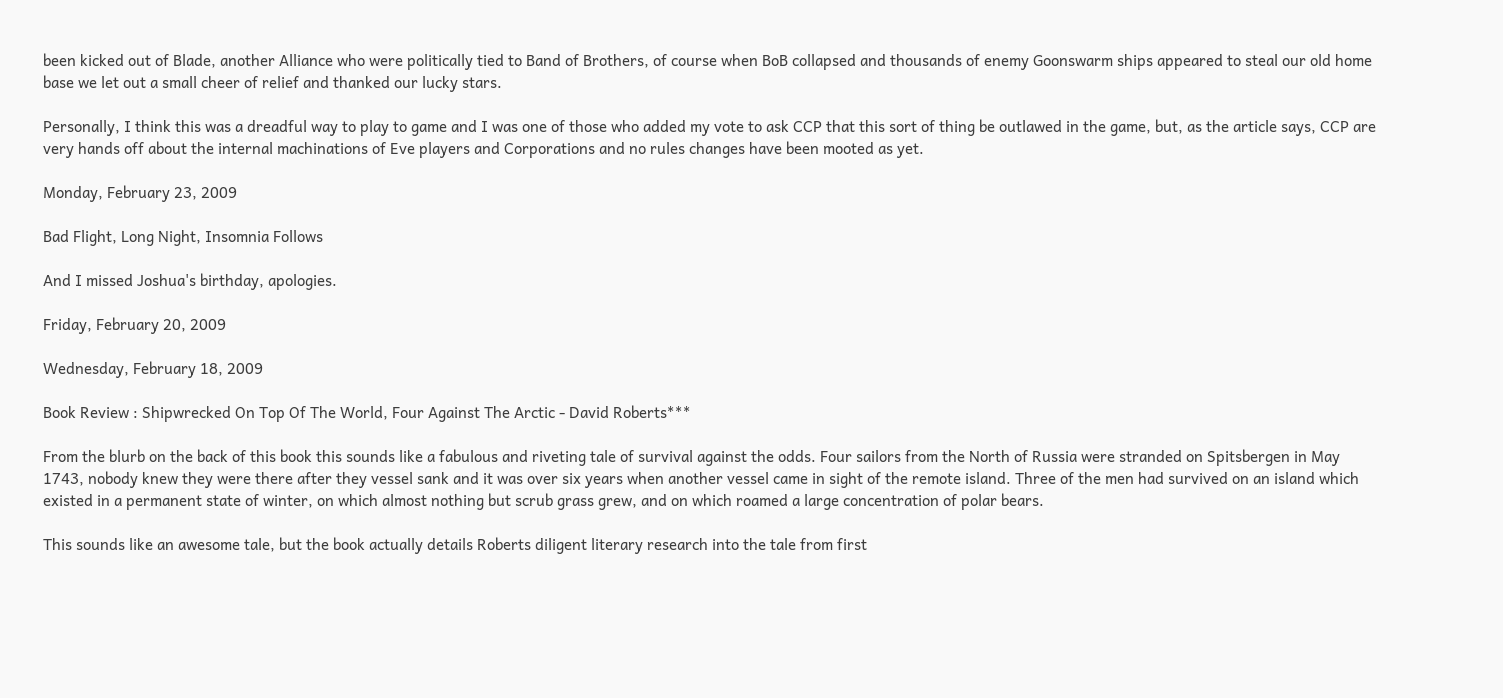been kicked out of Blade, another Alliance who were politically tied to Band of Brothers, of course when BoB collapsed and thousands of enemy Goonswarm ships appeared to steal our old home base we let out a small cheer of relief and thanked our lucky stars.

Personally, I think this was a dreadful way to play to game and I was one of those who added my vote to ask CCP that this sort of thing be outlawed in the game, but, as the article says, CCP are very hands off about the internal machinations of Eve players and Corporations and no rules changes have been mooted as yet.

Monday, February 23, 2009

Bad Flight, Long Night, Insomnia Follows

And I missed Joshua's birthday, apologies.

Friday, February 20, 2009

Wednesday, February 18, 2009

Book Review : Shipwrecked On Top Of The World, Four Against The Arctic - David Roberts***

From the blurb on the back of this book this sounds like a fabulous and riveting tale of survival against the odds. Four sailors from the North of Russia were stranded on Spitsbergen in May 1743, nobody knew they were there after they vessel sank and it was over six years when another vessel came in sight of the remote island. Three of the men had survived on an island which existed in a permanent state of winter, on which almost nothing but scrub grass grew, and on which roamed a large concentration of polar bears.

This sounds like an awesome tale, but the book actually details Roberts diligent literary research into the tale from first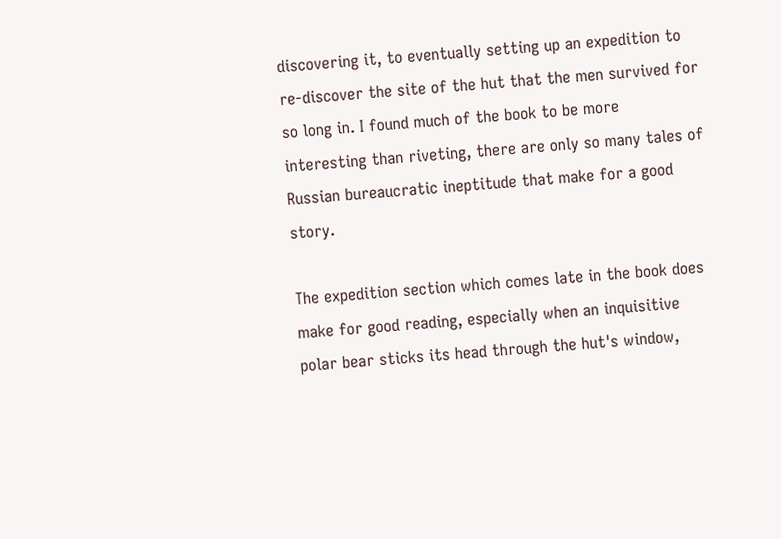discovering it, to eventually setting up an expedition to re-discover the site of the hut that the men survived for so long in. I found much of the book to be more interesting than riveting, there are only so many tales of Russian bureaucratic ineptitude that make for a good story.

The expedition section which comes late in the book does make for good reading, especially when an inquisitive polar bear sticks its head through the hut's window,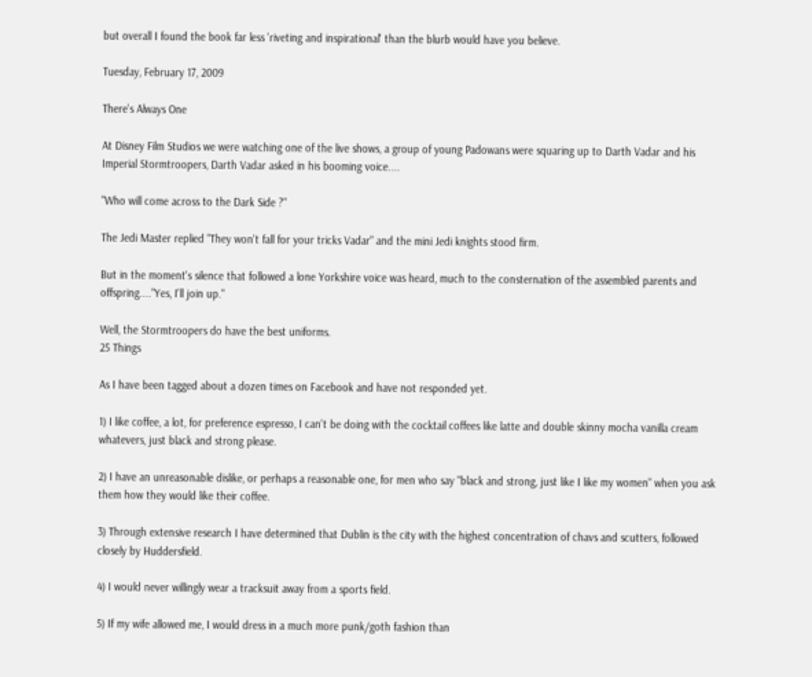but overall I found the book far less 'riveting and inspirational' than the blurb would have you believe.

Tuesday, February 17, 2009

There's Always One

At Disney Film Studios we were watching one of the live shows, a group of young Padowans were squaring up to Darth Vadar and his Imperial Stormtroopers, Darth Vadar asked in his booming voice....

"Who will come across to the Dark Side ?"

The Jedi Master replied "They won't fall for your tricks Vadar" and the mini Jedi knights stood firm.

But in the moment's silence that followed a lone Yorkshire voice was heard, much to the consternation of the assembled parents and offspring...."Yes, I'll join up."

Well, the Stormtroopers do have the best uniforms.
25 Things

As I have been tagged about a dozen times on Facebook and have not responded yet.

1) I like coffee, a lot, for preference espresso, I can't be doing with the cocktail coffees like latte and double skinny mocha vanilla cream whatevers, just black and strong please.

2) I have an unreasonable dislike, or perhaps a reasonable one, for men who say "black and strong, just like I like my women" when you ask them how they would like their coffee.

3) Through extensive research I have determined that Dublin is the city with the highest concentration of chavs and scutters, followed closely by Huddersfield.

4) I would never willingly wear a tracksuit away from a sports field.

5) If my wife allowed me, I would dress in a much more punk/goth fashion than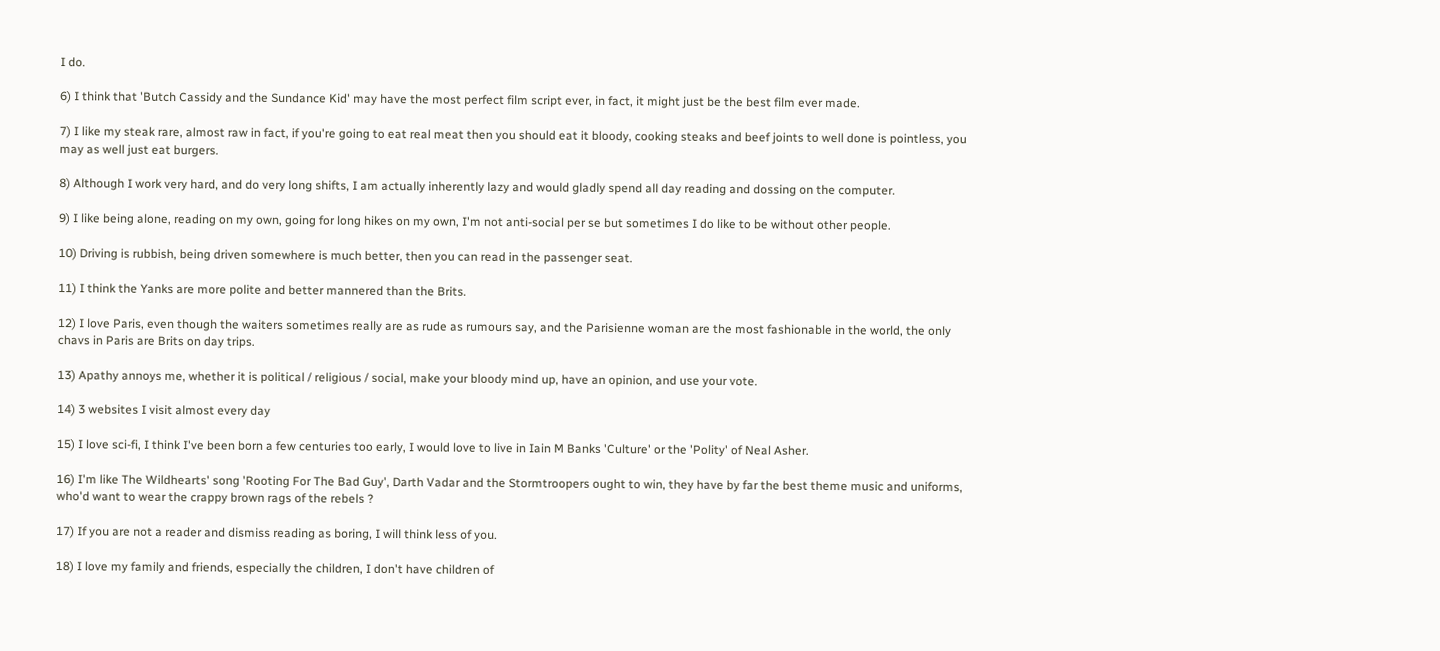I do.

6) I think that 'Butch Cassidy and the Sundance Kid' may have the most perfect film script ever, in fact, it might just be the best film ever made.

7) I like my steak rare, almost raw in fact, if you're going to eat real meat then you should eat it bloody, cooking steaks and beef joints to well done is pointless, you may as well just eat burgers.

8) Although I work very hard, and do very long shifts, I am actually inherently lazy and would gladly spend all day reading and dossing on the computer.

9) I like being alone, reading on my own, going for long hikes on my own, I'm not anti-social per se but sometimes I do like to be without other people.

10) Driving is rubbish, being driven somewhere is much better, then you can read in the passenger seat.

11) I think the Yanks are more polite and better mannered than the Brits.

12) I love Paris, even though the waiters sometimes really are as rude as rumours say, and the Parisienne woman are the most fashionable in the world, the only chavs in Paris are Brits on day trips.

13) Apathy annoys me, whether it is political / religious / social, make your bloody mind up, have an opinion, and use your vote.

14) 3 websites I visit almost every day

15) I love sci-fi, I think I've been born a few centuries too early, I would love to live in Iain M Banks 'Culture' or the 'Polity' of Neal Asher.

16) I'm like The Wildhearts' song 'Rooting For The Bad Guy', Darth Vadar and the Stormtroopers ought to win, they have by far the best theme music and uniforms, who'd want to wear the crappy brown rags of the rebels ?

17) If you are not a reader and dismiss reading as boring, I will think less of you.

18) I love my family and friends, especially the children, I don't have children of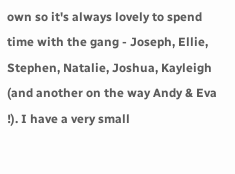own so it's always lovely to spend time with the gang - Joseph, Ellie, Stephen, Natalie, Joshua, Kayleigh (and another on the way Andy & Eva !). I have a very small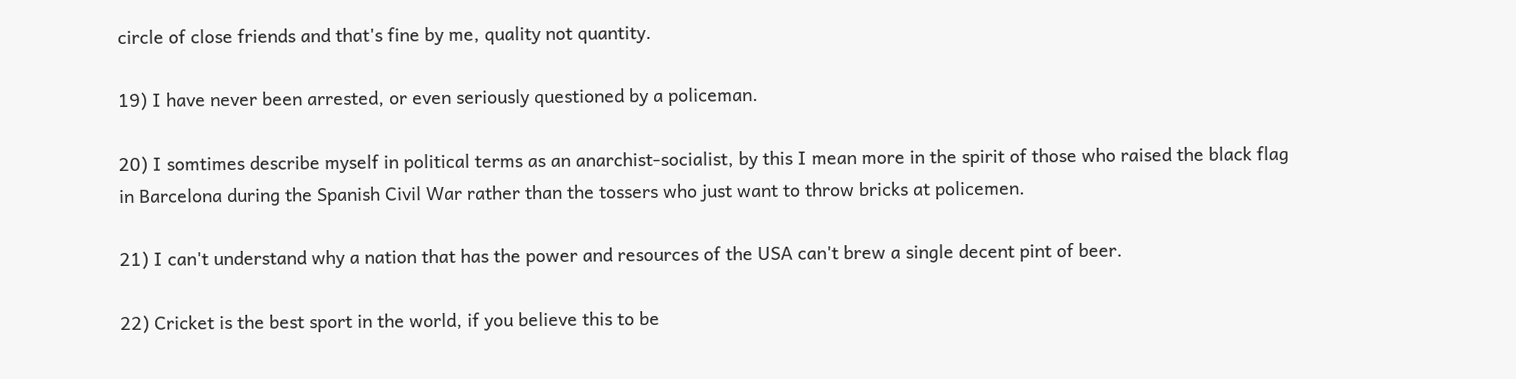circle of close friends and that's fine by me, quality not quantity.

19) I have never been arrested, or even seriously questioned by a policeman.

20) I somtimes describe myself in political terms as an anarchist-socialist, by this I mean more in the spirit of those who raised the black flag in Barcelona during the Spanish Civil War rather than the tossers who just want to throw bricks at policemen.

21) I can't understand why a nation that has the power and resources of the USA can't brew a single decent pint of beer.

22) Cricket is the best sport in the world, if you believe this to be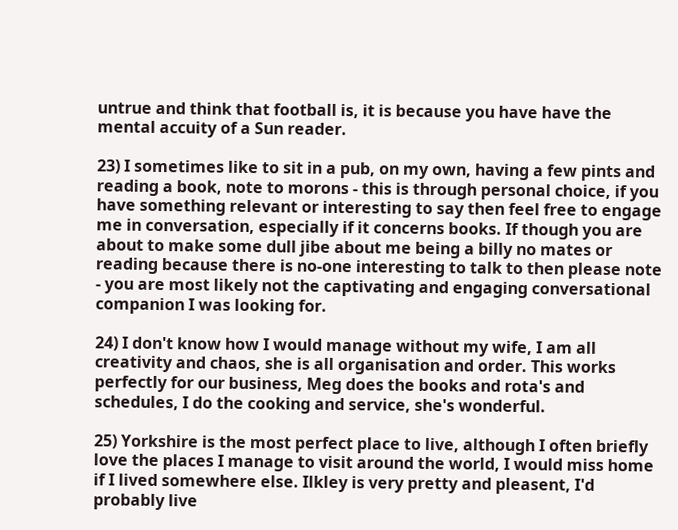untrue and think that football is, it is because you have have the mental accuity of a Sun reader.

23) I sometimes like to sit in a pub, on my own, having a few pints and reading a book, note to morons - this is through personal choice, if you have something relevant or interesting to say then feel free to engage me in conversation, especially if it concerns books. If though you are about to make some dull jibe about me being a billy no mates or reading because there is no-one interesting to talk to then please note - you are most likely not the captivating and engaging conversational companion I was looking for.

24) I don't know how I would manage without my wife, I am all creativity and chaos, she is all organisation and order. This works perfectly for our business, Meg does the books and rota's and schedules, I do the cooking and service, she's wonderful.

25) Yorkshire is the most perfect place to live, although I often briefly love the places I manage to visit around the world, I would miss home if I lived somewhere else. Ilkley is very pretty and pleasent, I'd probably live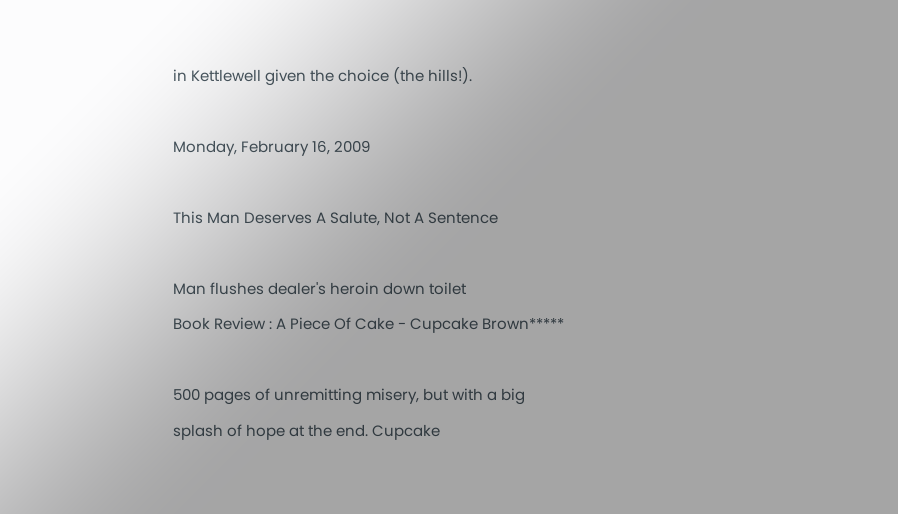in Kettlewell given the choice (the hills!).

Monday, February 16, 2009

This Man Deserves A Salute, Not A Sentence

Man flushes dealer's heroin down toilet
Book Review : A Piece Of Cake - Cupcake Brown*****

500 pages of unremitting misery, but with a big splash of hope at the end. Cupcake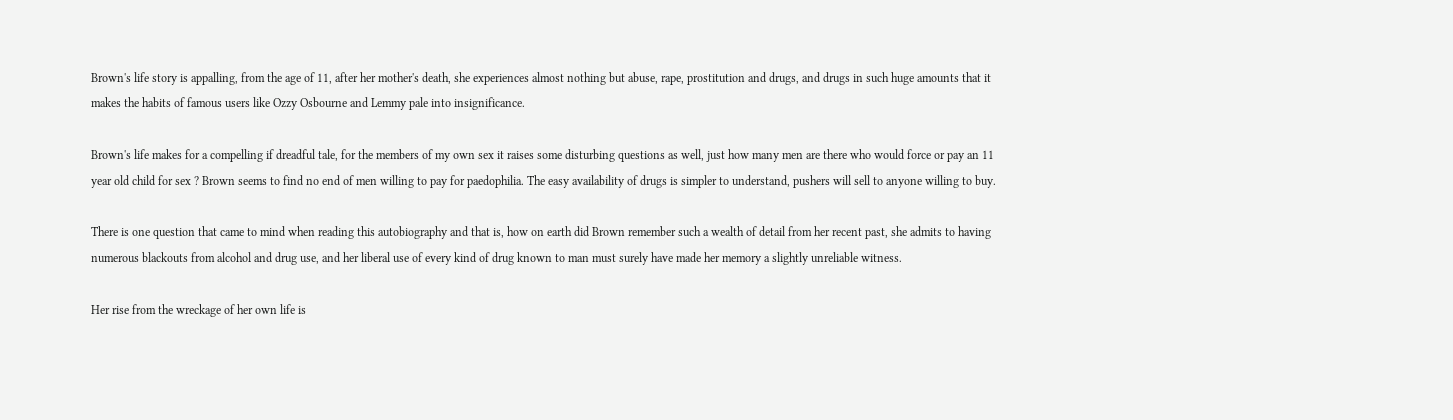Brown's life story is appalling, from the age of 11, after her mother's death, she experiences almost nothing but abuse, rape, prostitution and drugs, and drugs in such huge amounts that it makes the habits of famous users like Ozzy Osbourne and Lemmy pale into insignificance.

Brown's life makes for a compelling if dreadful tale, for the members of my own sex it raises some disturbing questions as well, just how many men are there who would force or pay an 11 year old child for sex ? Brown seems to find no end of men willing to pay for paedophilia. The easy availability of drugs is simpler to understand, pushers will sell to anyone willing to buy.

There is one question that came to mind when reading this autobiography and that is, how on earth did Brown remember such a wealth of detail from her recent past, she admits to having numerous blackouts from alcohol and drug use, and her liberal use of every kind of drug known to man must surely have made her memory a slightly unreliable witness.

Her rise from the wreckage of her own life is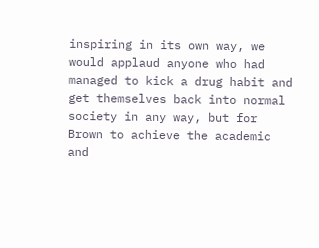inspiring in its own way, we would applaud anyone who had managed to kick a drug habit and get themselves back into normal society in any way, but for Brown to achieve the academic and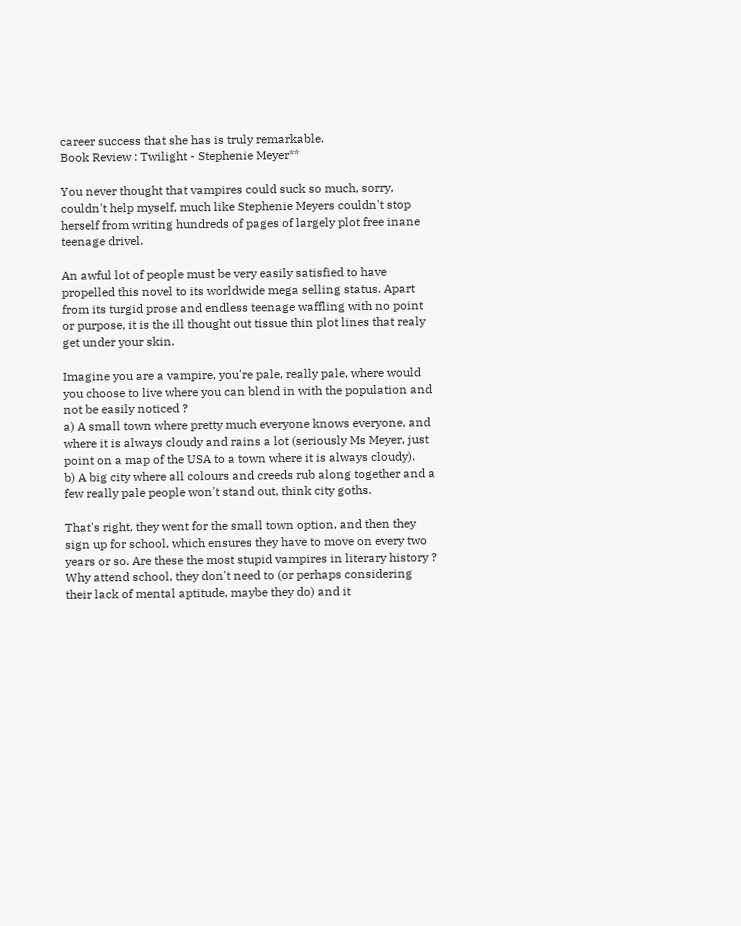career success that she has is truly remarkable.
Book Review : Twilight - Stephenie Meyer**

You never thought that vampires could suck so much, sorry, couldn't help myself, much like Stephenie Meyers couldn't stop herself from writing hundreds of pages of largely plot free inane teenage drivel.

An awful lot of people must be very easily satisfied to have propelled this novel to its worldwide mega selling status. Apart from its turgid prose and endless teenage waffling with no point or purpose, it is the ill thought out tissue thin plot lines that realy get under your skin.

Imagine you are a vampire, you're pale, really pale, where would you choose to live where you can blend in with the population and not be easily noticed ?
a) A small town where pretty much everyone knows everyone, and where it is always cloudy and rains a lot (seriously Ms Meyer, just point on a map of the USA to a town where it is always cloudy).
b) A big city where all colours and creeds rub along together and a few really pale people won't stand out, think city goths.

That's right, they went for the small town option, and then they sign up for school, which ensures they have to move on every two years or so. Are these the most stupid vampires in literary history ? Why attend school, they don't need to (or perhaps considering their lack of mental aptitude, maybe they do) and it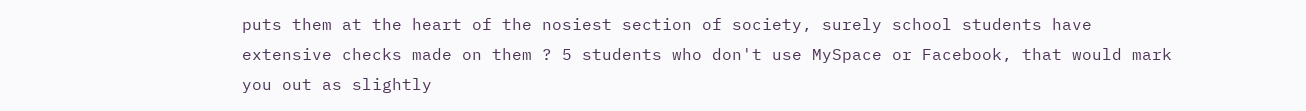puts them at the heart of the nosiest section of society, surely school students have extensive checks made on them ? 5 students who don't use MySpace or Facebook, that would mark you out as slightly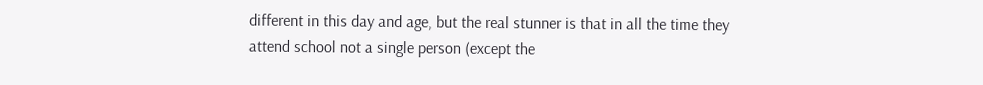different in this day and age, but the real stunner is that in all the time they attend school not a single person (except the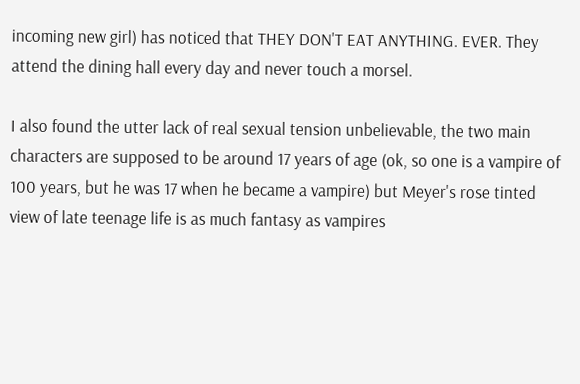incoming new girl) has noticed that THEY DON'T EAT ANYTHING. EVER. They attend the dining hall every day and never touch a morsel.

I also found the utter lack of real sexual tension unbelievable, the two main characters are supposed to be around 17 years of age (ok, so one is a vampire of 100 years, but he was 17 when he became a vampire) but Meyer's rose tinted view of late teenage life is as much fantasy as vampires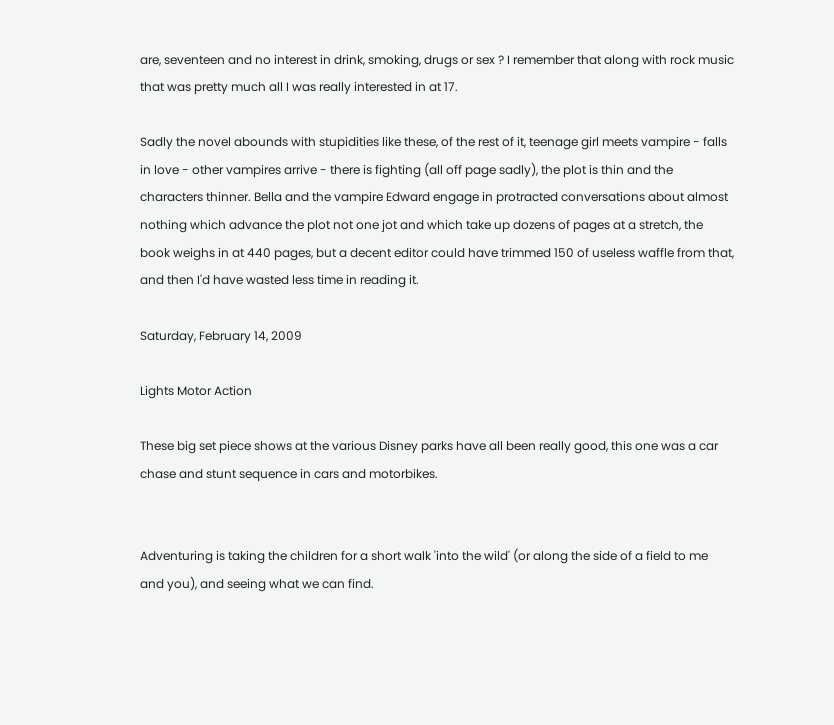are, seventeen and no interest in drink, smoking, drugs or sex ? I remember that along with rock music that was pretty much all I was really interested in at 17.

Sadly the novel abounds with stupidities like these, of the rest of it, teenage girl meets vampire - falls in love - other vampires arrive - there is fighting (all off page sadly), the plot is thin and the characters thinner. Bella and the vampire Edward engage in protracted conversations about almost nothing which advance the plot not one jot and which take up dozens of pages at a stretch, the book weighs in at 440 pages, but a decent editor could have trimmed 150 of useless waffle from that, and then I'd have wasted less time in reading it.

Saturday, February 14, 2009

Lights Motor Action

These big set piece shows at the various Disney parks have all been really good, this one was a car chase and stunt sequence in cars and motorbikes.


Adventuring is taking the children for a short walk 'into the wild' (or along the side of a field to me and you), and seeing what we can find.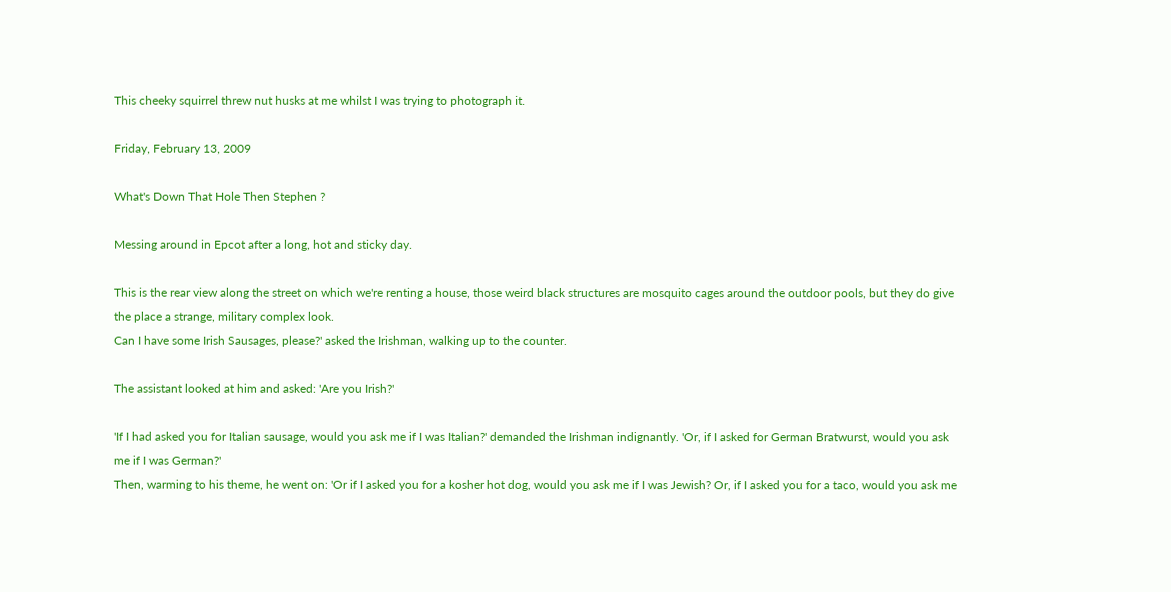This cheeky squirrel threw nut husks at me whilst I was trying to photograph it.

Friday, February 13, 2009

What's Down That Hole Then Stephen ?

Messing around in Epcot after a long, hot and sticky day.

This is the rear view along the street on which we're renting a house, those weird black structures are mosquito cages around the outdoor pools, but they do give the place a strange, military complex look.
Can I have some Irish Sausages, please?' asked the Irishman, walking up to the counter.

The assistant looked at him and asked: 'Are you Irish?'

'If I had asked you for Italian sausage, would you ask me if I was Italian?' demanded the Irishman indignantly. 'Or, if I asked for German Bratwurst, would you ask me if I was German?'
Then, warming to his theme, he went on: 'Or if I asked you for a kosher hot dog, would you ask me if I was Jewish? Or, if I asked you for a taco, would you ask me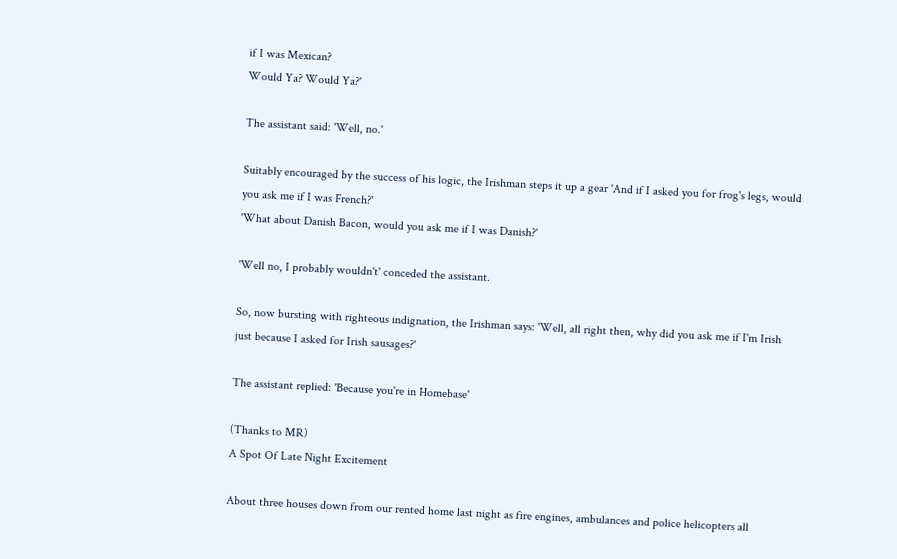if I was Mexican?
Would Ya? Would Ya?'

The assistant said: 'Well, no.'

Suitably encouraged by the success of his logic, the Irishman steps it up a gear 'And if I asked you for frog's legs, would you ask me if I was French?'
'What about Danish Bacon, would you ask me if I was Danish?'

'Well no, I probably wouldn't' conceded the assistant.

So, now bursting with righteous indignation, the Irishman says: 'Well, all right then, why did you ask me if I'm Irish just because I asked for Irish sausages?'

The assistant replied: 'Because you're in Homebase'

(Thanks to MR)
A Spot Of Late Night Excitement

About three houses down from our rented home last night as fire engines, ambulances and police helicopters all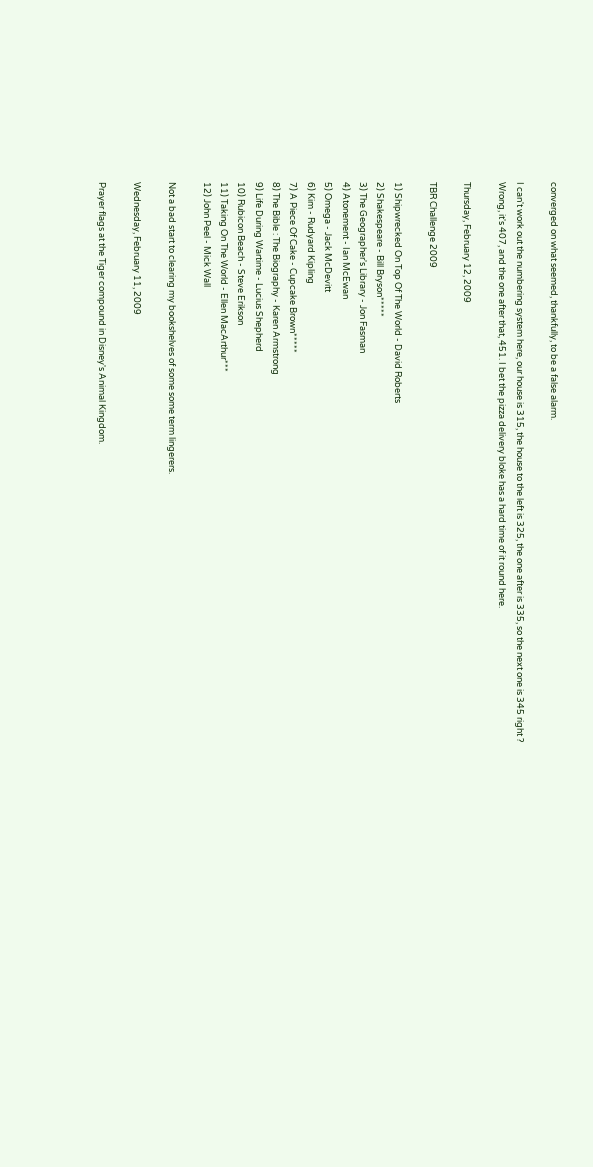converged on what seemed, thankfully, to be a false alarm.

I can't work out the numbering system here, our house is 315, the house to the left is 325, the one after is 335, so the next one is 345 right ? Wrong, it's 407, and the one after that, 451. I bet the pizza delivery bloke has a hard time of it round here.

Thursday, February 12, 2009

TBR Challenge 2009

1) Shipwrecked On Top Of The World - David Roberts
2) Shakespeare - Bill Bryson*****
3) The Geographer's Library - Jon Fasman
4) Atonement - Ian McEwan
5) Omega - Jack McDevitt
6) Kim - Rudyard Kipling
7) A Piece Of Cake - Cupcake Brown*****
8) The Bible : The Biography - Karen Armstrong
9) Life During Wartime - Lucius Shepherd
10) Rubicon Beach - Steve Erikson
11) Taking On The World - Ellen MacArthur***
12) John Peel - Mick Wall

Not a bad start to clearing my bookshelves of some some term lingerers.

Wednesday, February 11, 2009

Prayer flags at the Tiger compound in Disney's Animal Kingdom.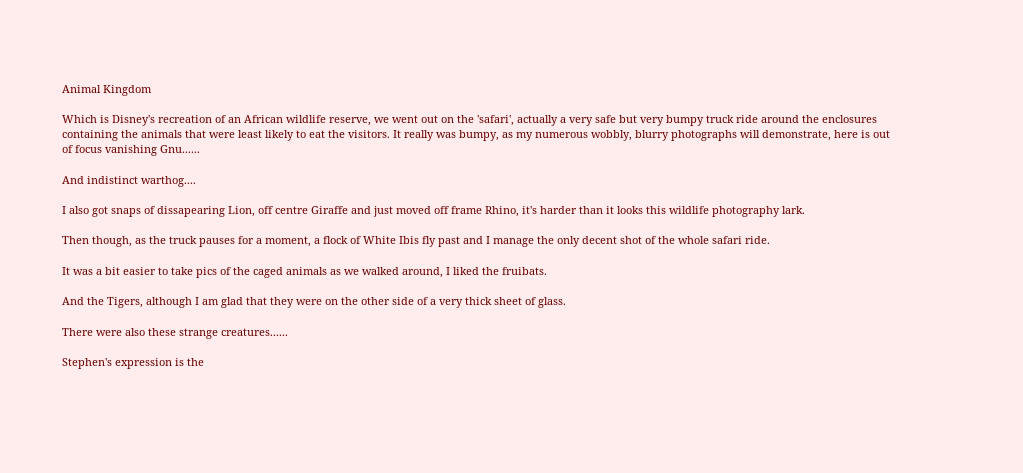Animal Kingdom

Which is Disney's recreation of an African wildlife reserve, we went out on the 'safari', actually a very safe but very bumpy truck ride around the enclosures containing the animals that were least likely to eat the visitors. It really was bumpy, as my numerous wobbly, blurry photographs will demonstrate, here is out of focus vanishing Gnu......

And indistinct warthog....

I also got snaps of dissapearing Lion, off centre Giraffe and just moved off frame Rhino, it's harder than it looks this wildlife photography lark.

Then though, as the truck pauses for a moment, a flock of White Ibis fly past and I manage the only decent shot of the whole safari ride.

It was a bit easier to take pics of the caged animals as we walked around, I liked the fruibats.

And the Tigers, although I am glad that they were on the other side of a very thick sheet of glass.

There were also these strange creatures......

Stephen's expression is the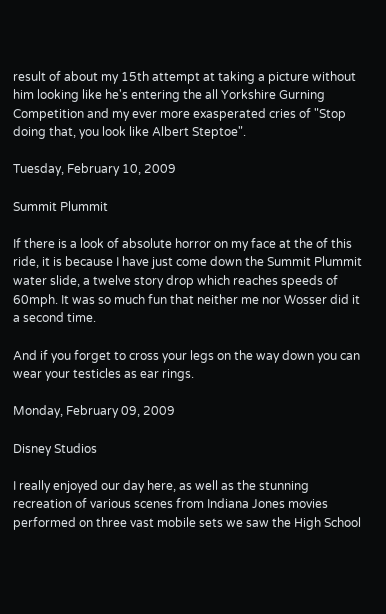result of about my 15th attempt at taking a picture without him looking like he's entering the all Yorkshire Gurning Competition and my ever more exasperated cries of "Stop doing that, you look like Albert Steptoe".

Tuesday, February 10, 2009

Summit Plummit

If there is a look of absolute horror on my face at the of this ride, it is because I have just come down the Summit Plummit water slide, a twelve story drop which reaches speeds of 60mph. It was so much fun that neither me nor Wosser did it a second time.

And if you forget to cross your legs on the way down you can wear your testicles as ear rings.

Monday, February 09, 2009

Disney Studios

I really enjoyed our day here, as well as the stunning recreation of various scenes from Indiana Jones movies performed on three vast mobile sets we saw the High School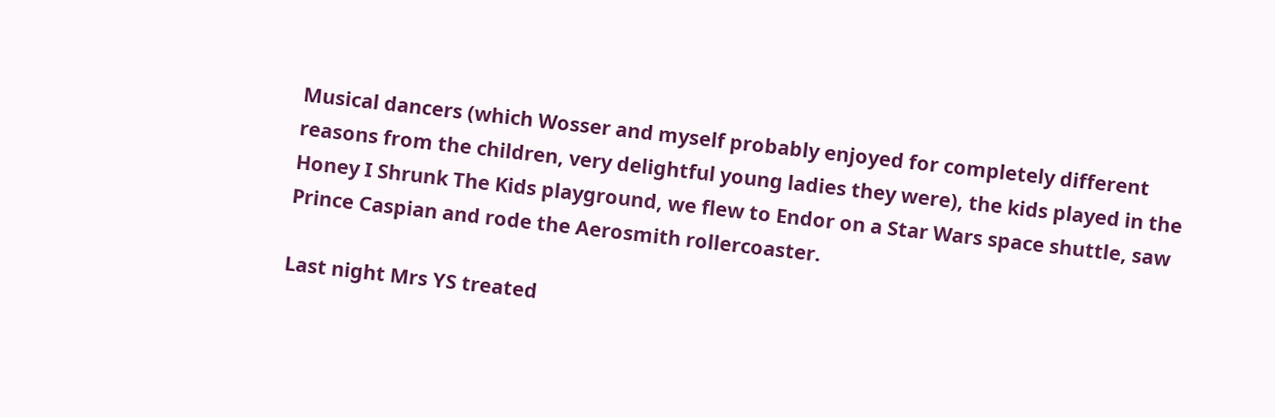Musical dancers (which Wosser and myself probably enjoyed for completely different reasons from the children, very delightful young ladies they were), the kids played in the Honey I Shrunk The Kids playground, we flew to Endor on a Star Wars space shuttle, saw Prince Caspian and rode the Aerosmith rollercoaster.

Last night Mrs YS treated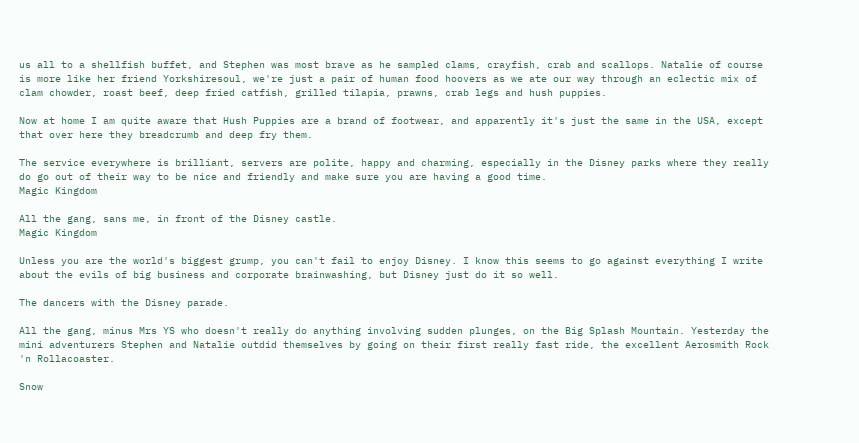us all to a shellfish buffet, and Stephen was most brave as he sampled clams, crayfish, crab and scallops. Natalie of course is more like her friend Yorkshiresoul, we're just a pair of human food hoovers as we ate our way through an eclectic mix of clam chowder, roast beef, deep fried catfish, grilled tilapia, prawns, crab legs and hush puppies.

Now at home I am quite aware that Hush Puppies are a brand of footwear, and apparently it's just the same in the USA, except that over here they breadcrumb and deep fry them.

The service everywhere is brilliant, servers are polite, happy and charming, especially in the Disney parks where they really do go out of their way to be nice and friendly and make sure you are having a good time.
Magic Kingdom

All the gang, sans me, in front of the Disney castle.
Magic Kingdom

Unless you are the world's biggest grump, you can't fail to enjoy Disney. I know this seems to go against everything I write about the evils of big business and corporate brainwashing, but Disney just do it so well.

The dancers with the Disney parade.

All the gang, minus Mrs YS who doesn't really do anything involving sudden plunges, on the Big Splash Mountain. Yesterday the mini adventurers Stephen and Natalie outdid themselves by going on their first really fast ride, the excellent Aerosmith Rock 'n Rollacoaster.

Snow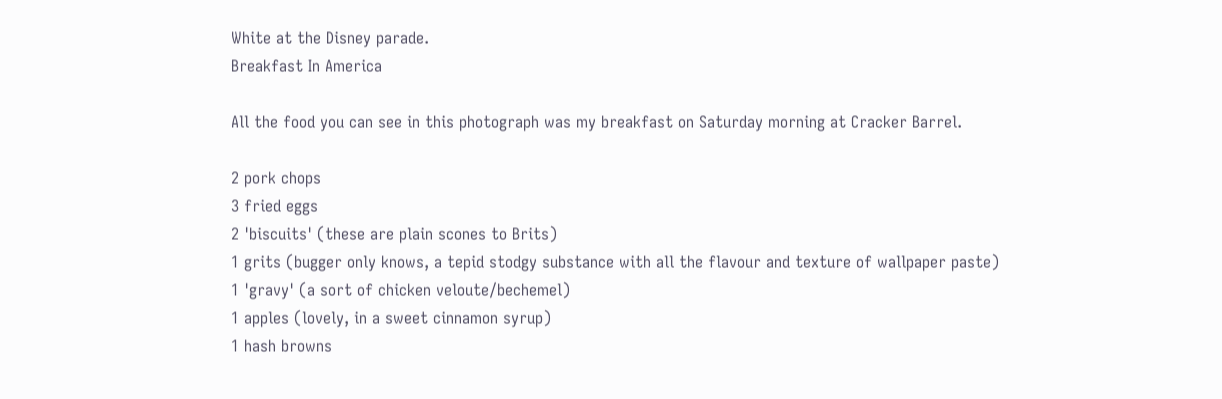White at the Disney parade.
Breakfast In America

All the food you can see in this photograph was my breakfast on Saturday morning at Cracker Barrel.

2 pork chops
3 fried eggs
2 'biscuits' (these are plain scones to Brits)
1 grits (bugger only knows, a tepid stodgy substance with all the flavour and texture of wallpaper paste)
1 'gravy' (a sort of chicken veloute/bechemel)
1 apples (lovely, in a sweet cinnamon syrup)
1 hash browns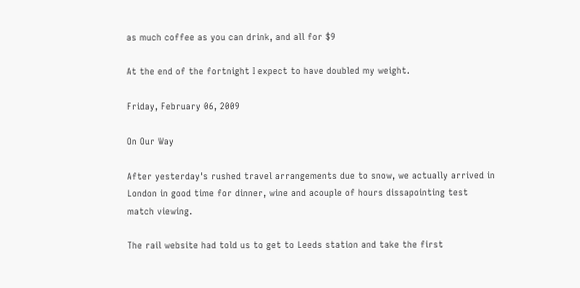as much coffee as you can drink, and all for $9

At the end of the fortnight I expect to have doubled my weight.

Friday, February 06, 2009

On Our Way

After yesterday's rushed travel arrangements due to snow, we actually arrived in London in good time for dinner, wine and acouple of hours dissapointing test match viewing.

The rail website had told us to get to Leeds station and take the first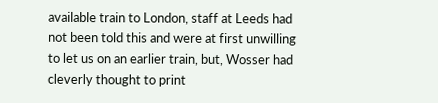available train to London, staff at Leeds had not been told this and were at first unwilling to let us on an earlier train, but, Wosser had cleverly thought to print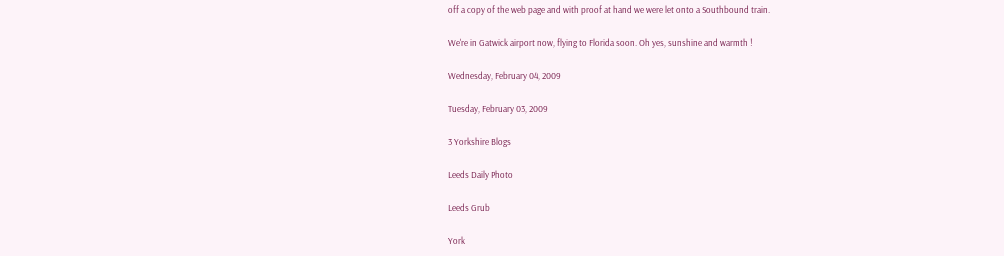off a copy of the web page and with proof at hand we were let onto a Southbound train.

We're in Gatwick airport now, flying to Florida soon. Oh yes, sunshine and warmth !

Wednesday, February 04, 2009

Tuesday, February 03, 2009

3 Yorkshire Blogs

Leeds Daily Photo

Leeds Grub

York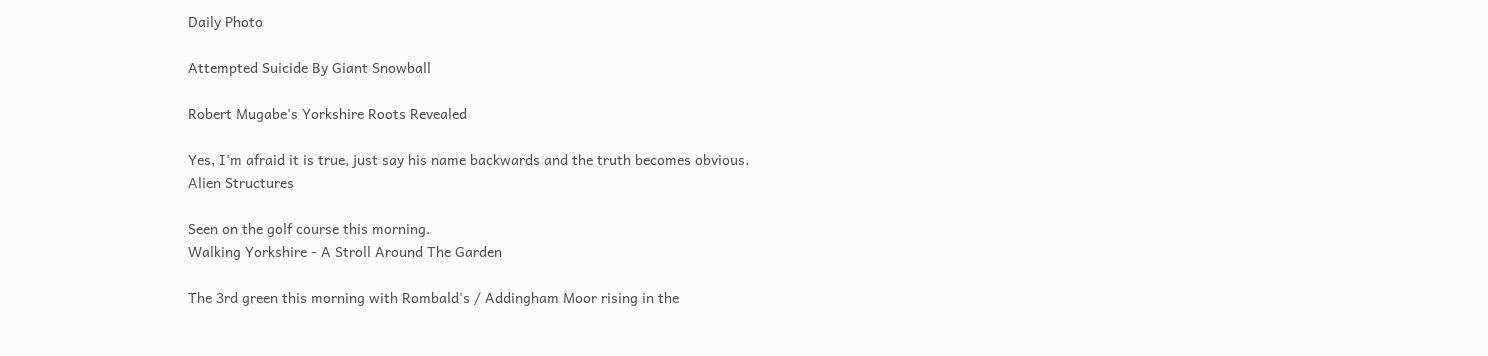Daily Photo

Attempted Suicide By Giant Snowball

Robert Mugabe's Yorkshire Roots Revealed

Yes, I'm afraid it is true, just say his name backwards and the truth becomes obvious.
Alien Structures

Seen on the golf course this morning.
Walking Yorkshire - A Stroll Around The Garden

The 3rd green this morning with Rombald's / Addingham Moor rising in the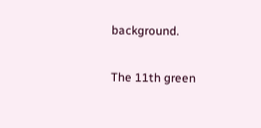background.

The 11th green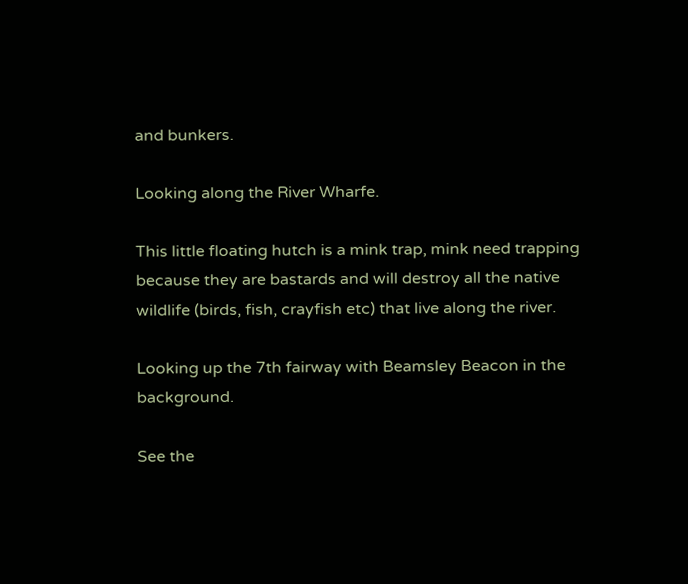and bunkers.

Looking along the River Wharfe.

This little floating hutch is a mink trap, mink need trapping because they are bastards and will destroy all the native wildlife (birds, fish, crayfish etc) that live along the river.

Looking up the 7th fairway with Beamsley Beacon in the background.

See the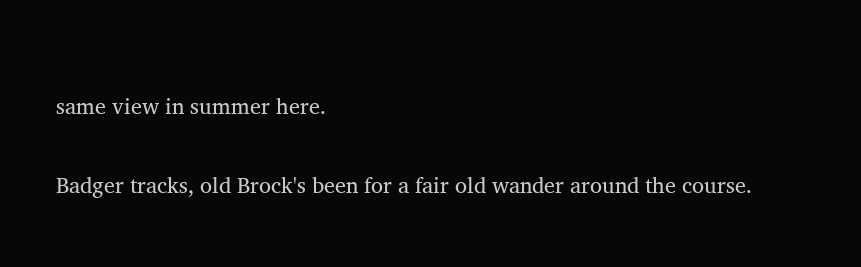same view in summer here.

Badger tracks, old Brock's been for a fair old wander around the course.